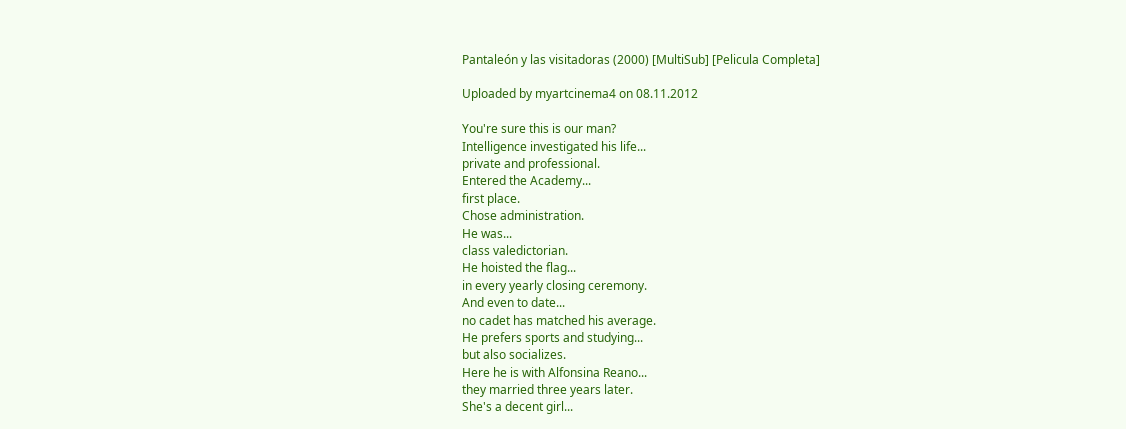Pantaleón y las visitadoras (2000) [MultiSub] [Pelicula Completa]

Uploaded by myartcinema4 on 08.11.2012

You're sure this is our man?
Intelligence investigated his life...
private and professional.
Entered the Academy...
first place.
Chose administration.
He was...
class valedictorian.
He hoisted the flag...
in every yearly closing ceremony.
And even to date...
no cadet has matched his average.
He prefers sports and studying...
but also socializes.
Here he is with Alfonsina Reano...
they married three years later.
She's a decent girl...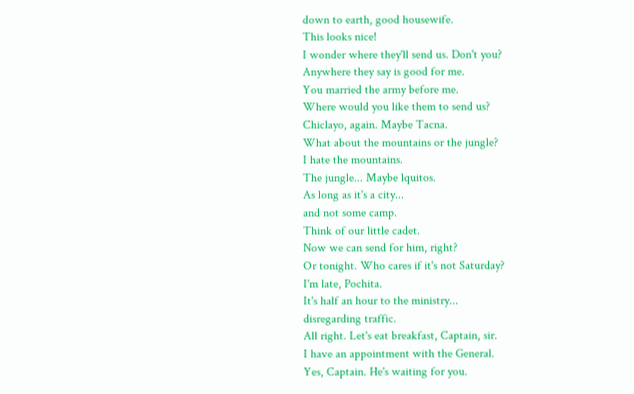down to earth, good housewife.
This looks nice!
I wonder where they'll send us. Don't you?
Anywhere they say is good for me.
You married the army before me.
Where would you like them to send us?
Chiclayo, again. Maybe Tacna.
What about the mountains or the jungle?
I hate the mountains.
The jungle... Maybe lquitos.
As long as it's a city...
and not some camp.
Think of our little cadet.
Now we can send for him, right?
Or tonight. Who cares if it's not Saturday?
I'm late, Pochita.
It's half an hour to the ministry...
disregarding traffic.
All right. Let's eat breakfast, Captain, sir.
I have an appointment with the General.
Yes, Captain. He's waiting for you.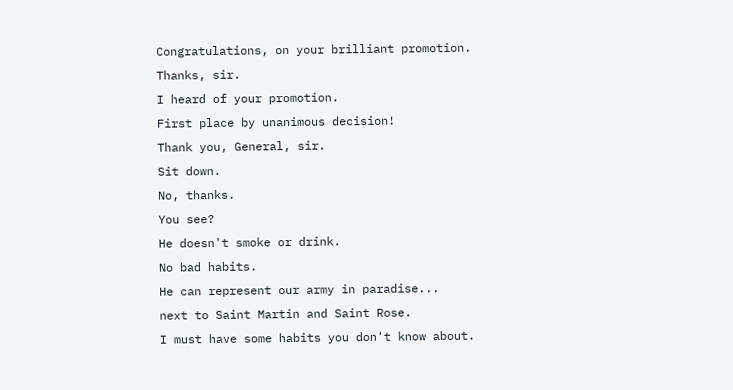Congratulations, on your brilliant promotion.
Thanks, sir.
I heard of your promotion.
First place by unanimous decision!
Thank you, General, sir.
Sit down.
No, thanks.
You see?
He doesn't smoke or drink.
No bad habits.
He can represent our army in paradise...
next to Saint Martin and Saint Rose.
I must have some habits you don't know about.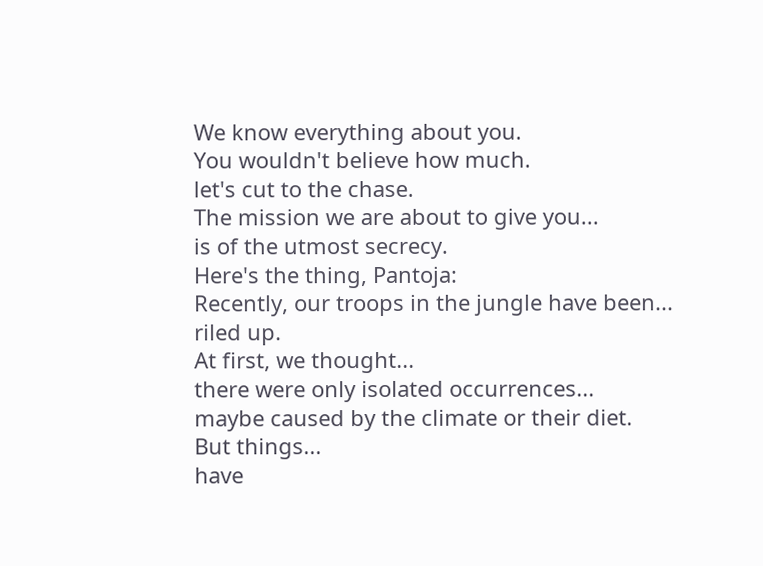We know everything about you.
You wouldn't believe how much.
let's cut to the chase.
The mission we are about to give you...
is of the utmost secrecy.
Here's the thing, Pantoja:
Recently, our troops in the jungle have been...
riled up.
At first, we thought...
there were only isolated occurrences...
maybe caused by the climate or their diet.
But things...
have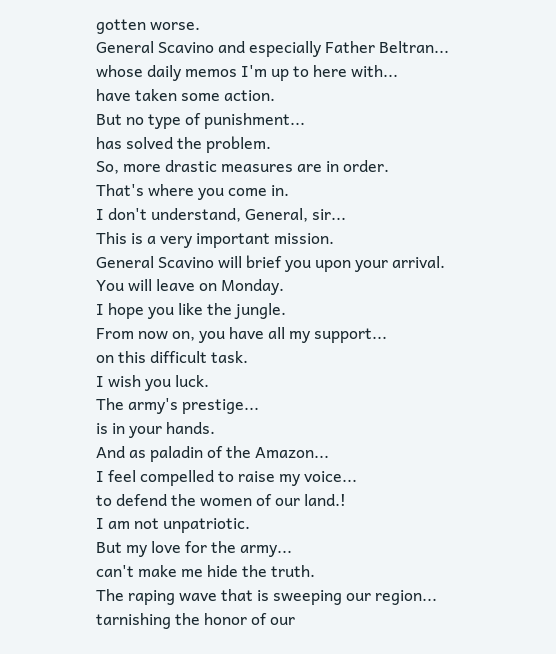gotten worse.
General Scavino and especially Father Beltran...
whose daily memos I'm up to here with...
have taken some action.
But no type of punishment...
has solved the problem.
So, more drastic measures are in order.
That's where you come in.
I don't understand, General, sir...
This is a very important mission.
General Scavino will brief you upon your arrival.
You will leave on Monday.
I hope you like the jungle.
From now on, you have all my support...
on this difficult task.
I wish you luck.
The army's prestige...
is in your hands.
And as paladin of the Amazon...
I feel compelled to raise my voice...
to defend the women of our land.!
I am not unpatriotic.
But my love for the army...
can't make me hide the truth.
The raping wave that is sweeping our region...
tarnishing the honor of our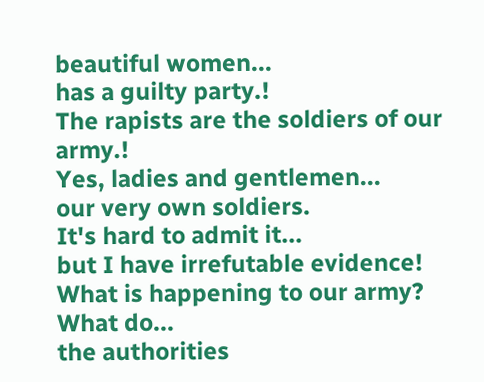beautiful women...
has a guilty party.!
The rapists are the soldiers of our army.!
Yes, ladies and gentlemen...
our very own soldiers.
It's hard to admit it...
but I have irrefutable evidence!
What is happening to our army?
What do...
the authorities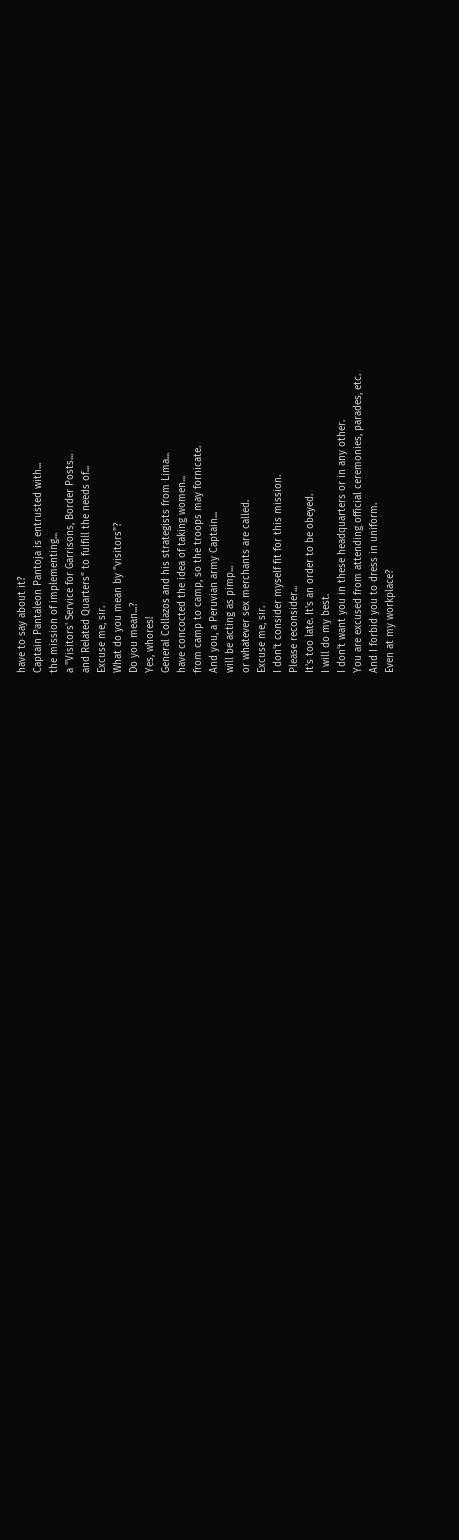have to say about it?
Captain Pantaleon Pantoja is entrusted with...
the mission of implementing...
a "Visitors' Service for Garrisons, Border Posts...
and Related Quarters" to fulfill the needs of...
Excuse me, sir.
What do you mean by "visitors"?
Do you mean...?
Yes, whores!
General Collazos and his strategists from Lima...
have concocted the idea of taking women...
from camp to camp, so the troops may fornicate.
And you, a Peruvian army Captain...
will be acting as pimp...
or whatever sex merchants are called.
Excuse me, sir.
I don't consider myself fit for this mission.
Please reconsider...
It's too late. It's an order to be obeyed.
I will do my best.
I don't want you in these headquarters or in any other.
You are excused from attending official ceremonies, parades, etc.
And I forbid you to dress in uniform.
Even at my workplace?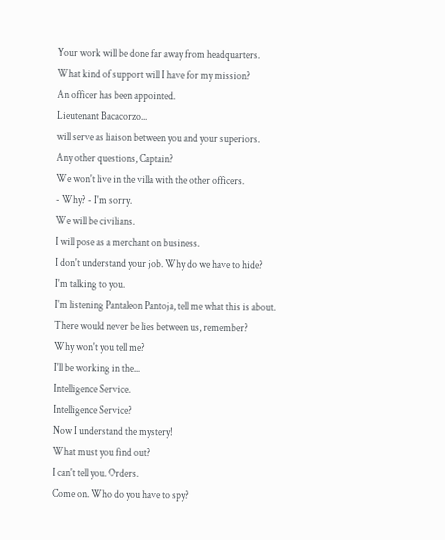Your work will be done far away from headquarters.
What kind of support will I have for my mission?
An officer has been appointed.
Lieutenant Bacacorzo...
will serve as liaison between you and your superiors.
Any other questions, Captain?
We won't live in the villa with the other officers.
- Why? - I'm sorry.
We will be civilians.
I will pose as a merchant on business.
I don't understand your job. Why do we have to hide?
I'm talking to you.
I'm listening Pantaleon Pantoja, tell me what this is about.
There would never be lies between us, remember?
Why won't you tell me?
I'll be working in the...
Intelligence Service.
Intelligence Service?
Now I understand the mystery!
What must you find out?
I can't tell you. Orders.
Come on. Who do you have to spy?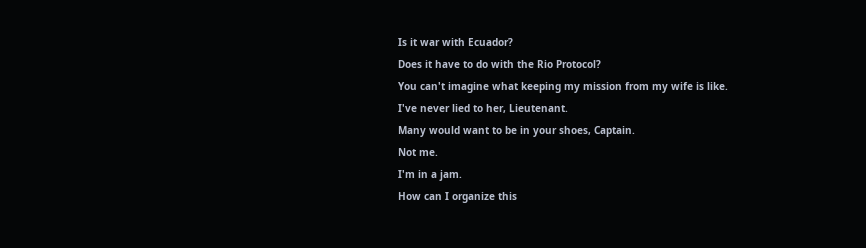Is it war with Ecuador?
Does it have to do with the Rio Protocol?
You can't imagine what keeping my mission from my wife is like.
I've never lied to her, Lieutenant.
Many would want to be in your shoes, Captain.
Not me.
I'm in a jam.
How can I organize this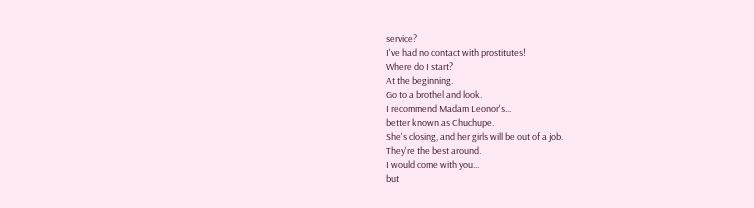service?
I've had no contact with prostitutes!
Where do I start?
At the beginning.
Go to a brothel and look.
I recommend Madam Leonor's...
better known as Chuchupe.
She's closing, and her girls will be out of a job.
They're the best around.
I would come with you...
but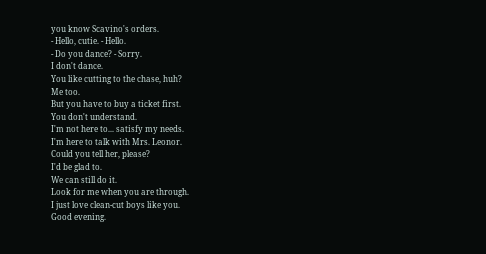you know Scavino's orders.
- Hello, cutie. - Hello.
- Do you dance? - Sorry.
I don't dance.
You like cutting to the chase, huh?
Me too.
But you have to buy a ticket first.
You don't understand.
I'm not here to... satisfy my needs.
I'm here to talk with Mrs. Leonor.
Could you tell her, please?
I'd be glad to.
We can still do it.
Look for me when you are through.
I just love clean-cut boys like you.
Good evening.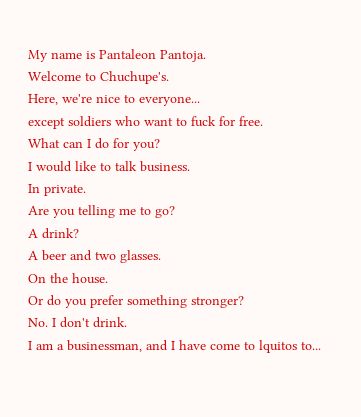My name is Pantaleon Pantoja.
Welcome to Chuchupe's.
Here, we're nice to everyone...
except soldiers who want to fuck for free.
What can I do for you?
I would like to talk business.
In private.
Are you telling me to go?
A drink?
A beer and two glasses.
On the house.
Or do you prefer something stronger?
No. I don't drink.
I am a businessman, and I have come to lquitos to...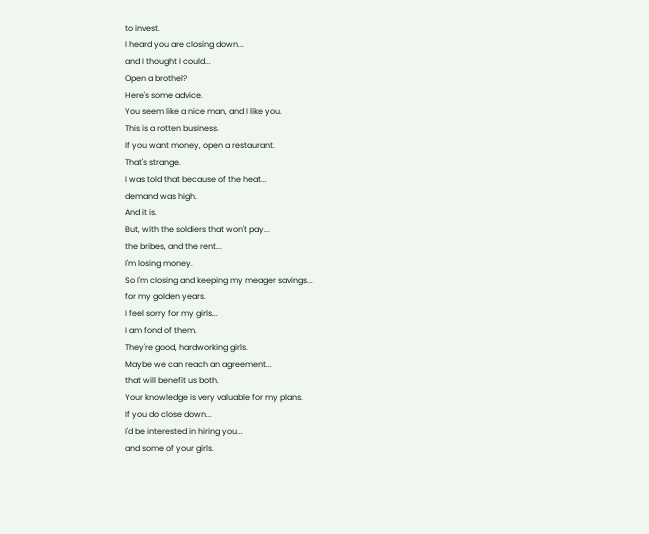to invest.
I heard you are closing down...
and I thought I could...
Open a brothel?
Here's some advice.
You seem like a nice man, and I like you.
This is a rotten business.
If you want money, open a restaurant.
That's strange.
I was told that because of the heat...
demand was high.
And it is.
But, with the soldiers that won't pay...
the bribes, and the rent...
I'm losing money.
So I'm closing and keeping my meager savings...
for my golden years.
I feel sorry for my girls...
I am fond of them.
They're good, hardworking girls.
Maybe we can reach an agreement...
that will benefit us both.
Your knowledge is very valuable for my plans.
If you do close down...
I'd be interested in hiring you...
and some of your girls.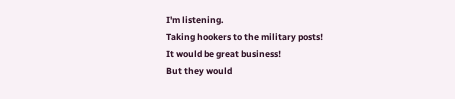I'm listening.
Taking hookers to the military posts!
It would be great business!
But they would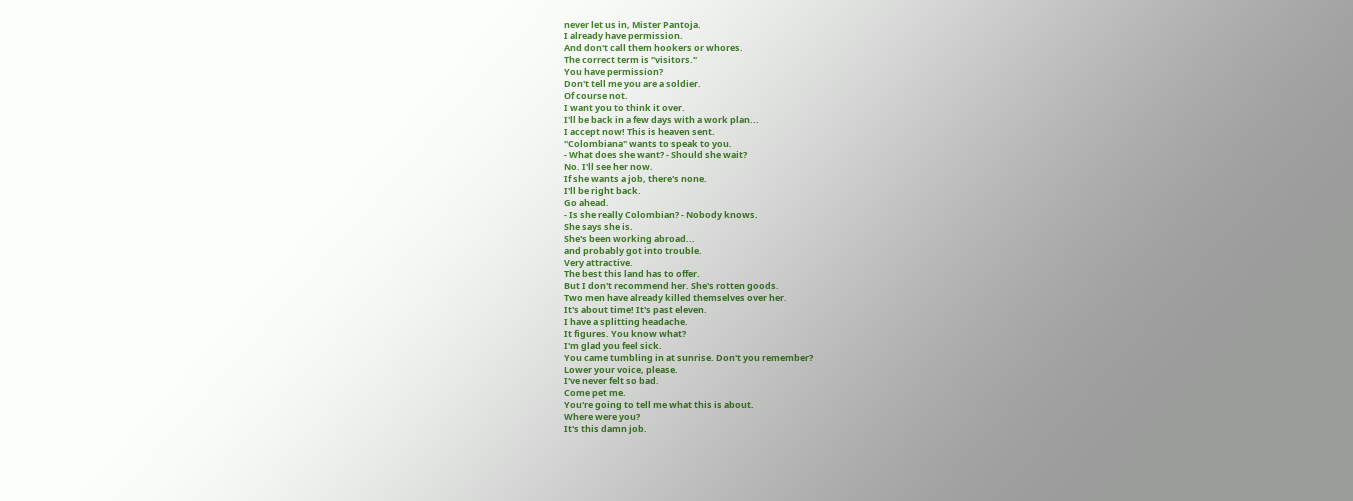never let us in, Mister Pantoja.
I already have permission.
And don't call them hookers or whores.
The correct term is "visitors."
You have permission?
Don't tell me you are a soldier.
Of course not.
I want you to think it over.
I'll be back in a few days with a work plan...
I accept now! This is heaven sent.
"Colombiana" wants to speak to you.
- What does she want? - Should she wait?
No. I'll see her now.
If she wants a job, there's none.
I'll be right back.
Go ahead.
- Is she really Colombian? - Nobody knows.
She says she is.
She's been working abroad...
and probably got into trouble.
Very attractive.
The best this land has to offer.
But I don't recommend her. She's rotten goods.
Two men have already killed themselves over her.
It's about time! It's past eleven.
I have a splitting headache.
It figures. You know what?
I'm glad you feel sick.
You came tumbling in at sunrise. Don't you remember?
Lower your voice, please.
I've never felt so bad.
Come pet me.
You're going to tell me what this is about.
Where were you?
It's this damn job.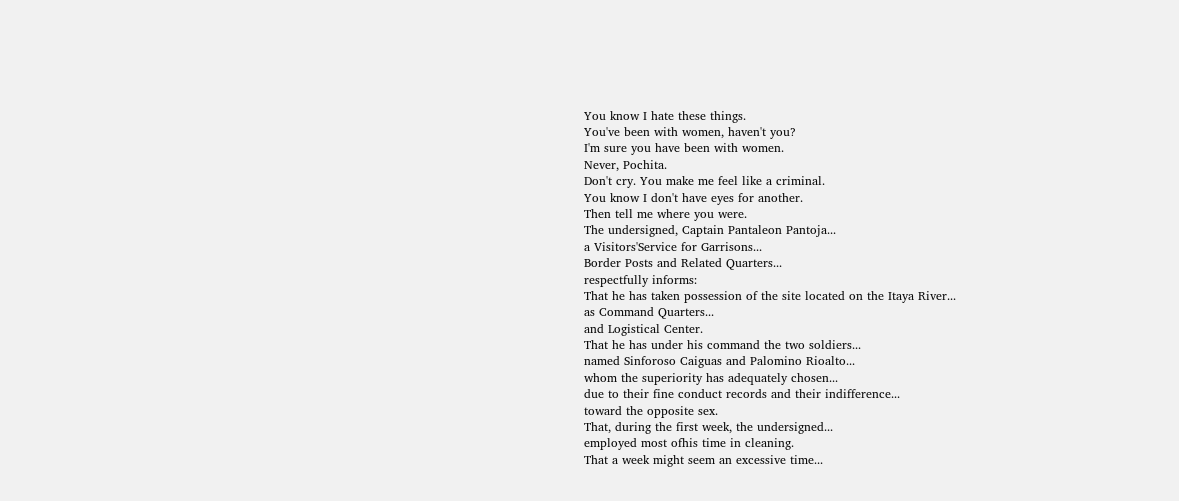You know I hate these things.
You've been with women, haven't you?
I'm sure you have been with women.
Never, Pochita.
Don't cry. You make me feel like a criminal.
You know I don't have eyes for another.
Then tell me where you were.
The undersigned, Captain Pantaleon Pantoja...
a Visitors'Service for Garrisons...
Border Posts and Related Quarters...
respectfully informs:
That he has taken possession of the site located on the Itaya River...
as Command Quarters...
and Logistical Center.
That he has under his command the two soldiers...
named Sinforoso Caiguas and Palomino Rioalto...
whom the superiority has adequately chosen...
due to their fine conduct records and their indifference...
toward the opposite sex.
That, during the first week, the undersigned...
employed most ofhis time in cleaning.
That a week might seem an excessive time...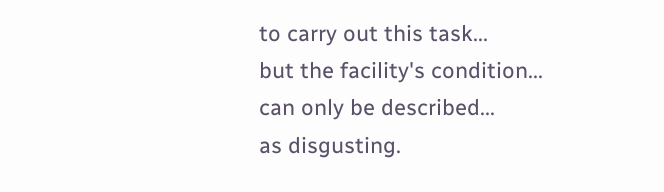to carry out this task...
but the facility's condition...
can only be described...
as disgusting.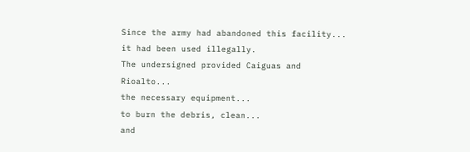Since the army had abandoned this facility...
it had been used illegally.
The undersigned provided Caiguas and Rioalto...
the necessary equipment...
to burn the debris, clean...
and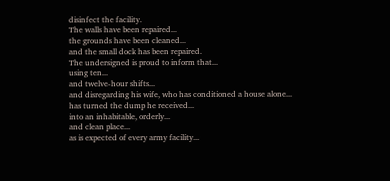disinfect the facility.
The walls have been repaired...
the grounds have been cleaned...
and the small dock has been repaired.
The undersigned is proud to inform that...
using ten...
and twelve-hour shifts...
and disregarding his wife, who has conditioned a house alone...
has turned the dump he received...
into an inhabitable, orderly...
and clean place...
as is expected of every army facility...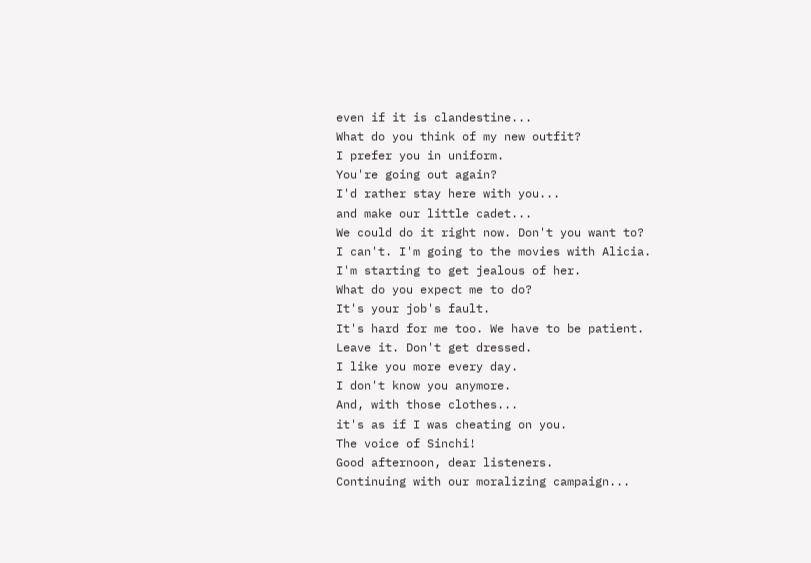even if it is clandestine...
What do you think of my new outfit?
I prefer you in uniform.
You're going out again?
I'd rather stay here with you...
and make our little cadet...
We could do it right now. Don't you want to?
I can't. I'm going to the movies with Alicia.
I'm starting to get jealous of her.
What do you expect me to do?
It's your job's fault.
It's hard for me too. We have to be patient.
Leave it. Don't get dressed.
I like you more every day.
I don't know you anymore.
And, with those clothes...
it's as if I was cheating on you.
The voice of Sinchi!
Good afternoon, dear listeners.
Continuing with our moralizing campaign...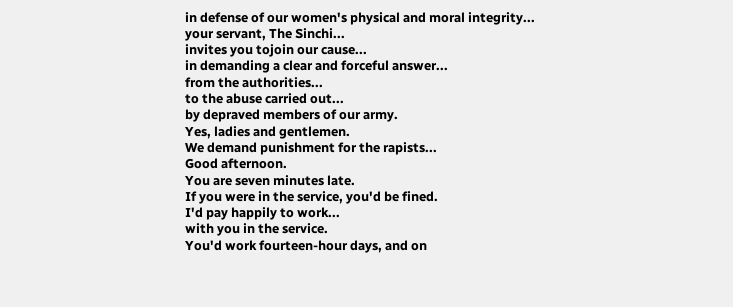in defense of our women's physical and moral integrity...
your servant, The Sinchi...
invites you tojoin our cause...
in demanding a clear and forceful answer...
from the authorities...
to the abuse carried out...
by depraved members of our army.
Yes, ladies and gentlemen.
We demand punishment for the rapists...
Good afternoon.
You are seven minutes late.
If you were in the service, you'd be fined.
I'd pay happily to work...
with you in the service.
You'd work fourteen-hour days, and on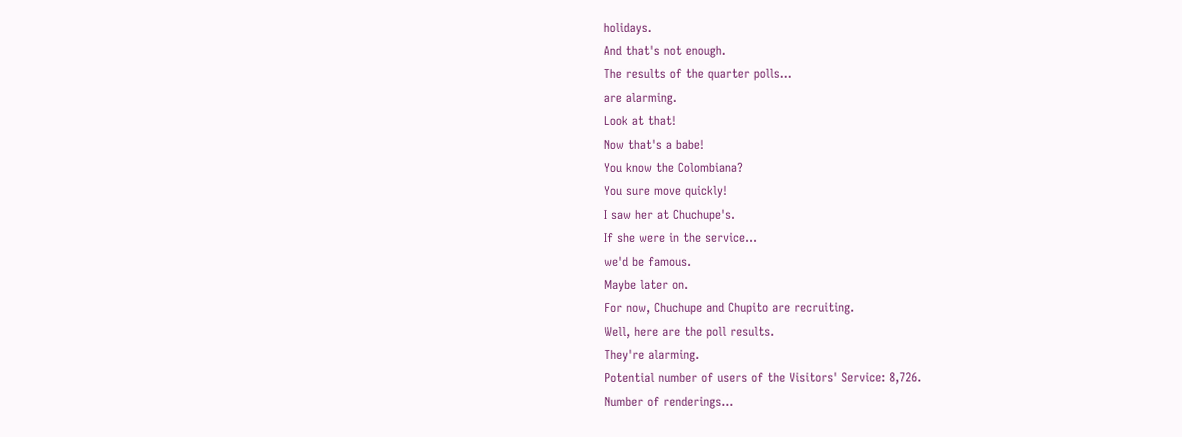holidays.
And that's not enough.
The results of the quarter polls...
are alarming.
Look at that!
Now that's a babe!
You know the Colombiana?
You sure move quickly!
I saw her at Chuchupe's.
If she were in the service...
we'd be famous.
Maybe later on.
For now, Chuchupe and Chupito are recruiting.
Well, here are the poll results.
They're alarming.
Potential number of users of the Visitors' Service: 8,726.
Number of renderings...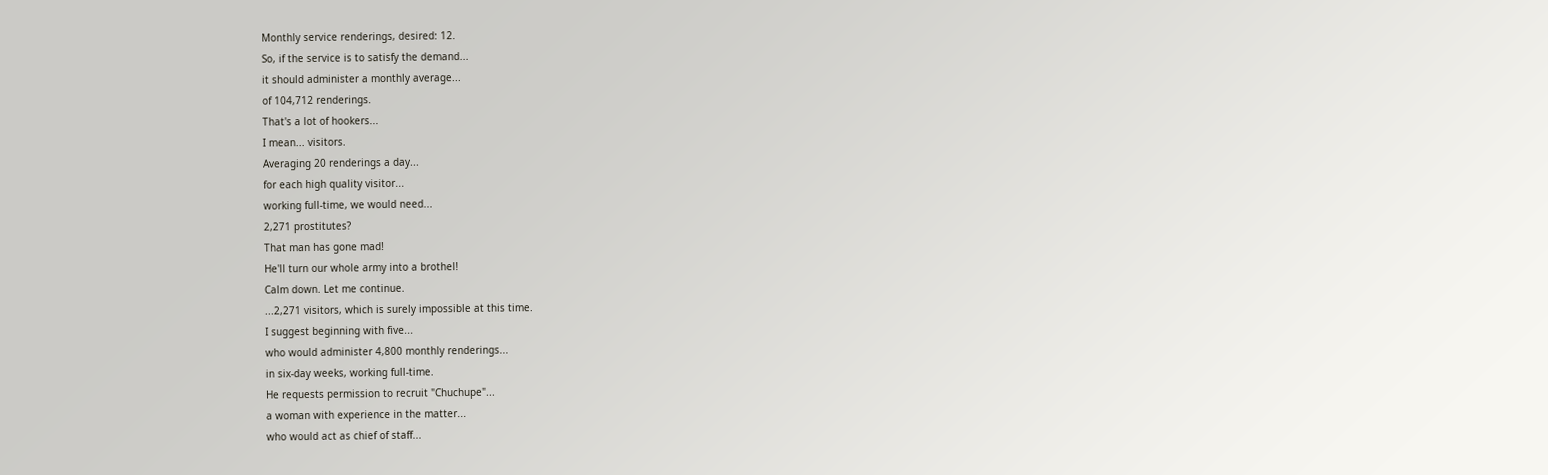Monthly service renderings, desired: 12.
So, if the service is to satisfy the demand...
it should administer a monthly average...
of 104,712 renderings.
That's a lot of hookers...
I mean... visitors.
Averaging 20 renderings a day...
for each high quality visitor...
working full-time, we would need...
2,271 prostitutes?
That man has gone mad!
He'll turn our whole army into a brothel!
Calm down. Let me continue.
...2,271 visitors, which is surely impossible at this time.
I suggest beginning with five...
who would administer 4,800 monthly renderings...
in six-day weeks, working full-time.
He requests permission to recruit "Chuchupe"...
a woman with experience in the matter...
who would act as chief of staff...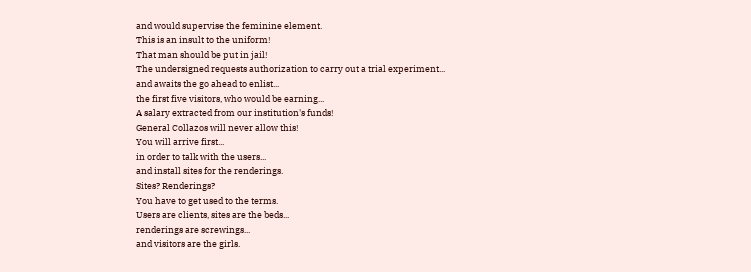and would supervise the feminine element.
This is an insult to the uniform!
That man should be put in jail!
The undersigned requests authorization to carry out a trial experiment...
and awaits the go ahead to enlist...
the first five visitors, who would be earning...
A salary extracted from our institution's funds!
General Collazos will never allow this!
You will arrive first...
in order to talk with the users...
and install sites for the renderings.
Sites? Renderings?
You have to get used to the terms.
Users are clients, sites are the beds...
renderings are screwings...
and visitors are the girls.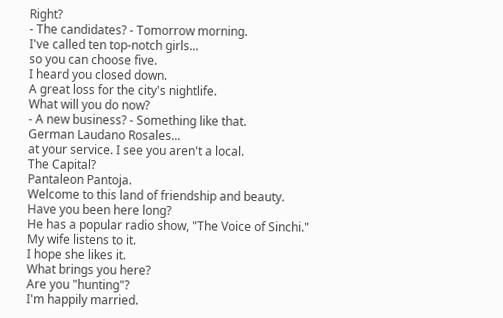Right?
- The candidates? - Tomorrow morning.
I've called ten top-notch girls...
so you can choose five.
I heard you closed down.
A great loss for the city's nightlife.
What will you do now?
- A new business? - Something like that.
German Laudano Rosales...
at your service. I see you aren't a local.
The Capital?
Pantaleon Pantoja.
Welcome to this land of friendship and beauty.
Have you been here long?
He has a popular radio show, "The Voice of Sinchi."
My wife listens to it.
I hope she likes it.
What brings you here?
Are you "hunting"?
I'm happily married.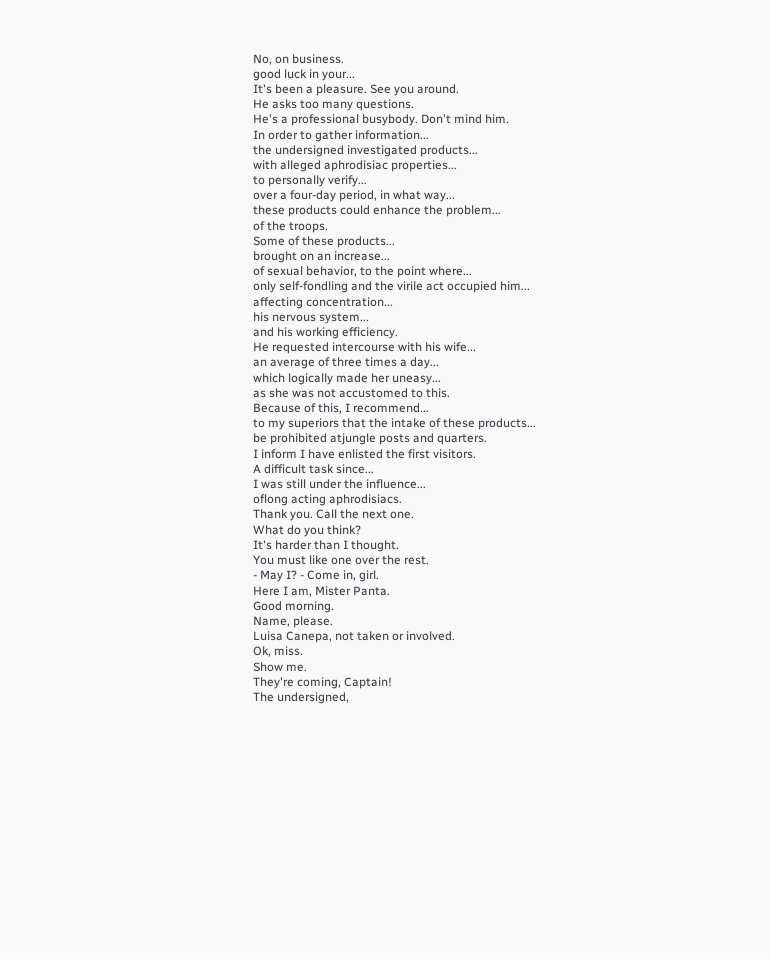No, on business.
good luck in your...
It's been a pleasure. See you around.
He asks too many questions.
He's a professional busybody. Don't mind him.
In order to gather information...
the undersigned investigated products...
with alleged aphrodisiac properties...
to personally verify...
over a four-day period, in what way...
these products could enhance the problem...
of the troops.
Some of these products...
brought on an increase...
of sexual behavior, to the point where...
only self-fondling and the virile act occupied him...
affecting concentration...
his nervous system...
and his working efficiency.
He requested intercourse with his wife...
an average of three times a day...
which logically made her uneasy...
as she was not accustomed to this.
Because of this, I recommend...
to my superiors that the intake of these products...
be prohibited atjungle posts and quarters.
I inform I have enlisted the first visitors.
A difficult task since...
I was still under the influence...
oflong acting aphrodisiacs.
Thank you. Call the next one.
What do you think?
It's harder than I thought.
You must like one over the rest.
- May I? - Come in, girl.
Here I am, Mister Panta.
Good morning.
Name, please.
Luisa Canepa, not taken or involved.
Ok, miss.
Show me.
They're coming, Captain!
The undersigned,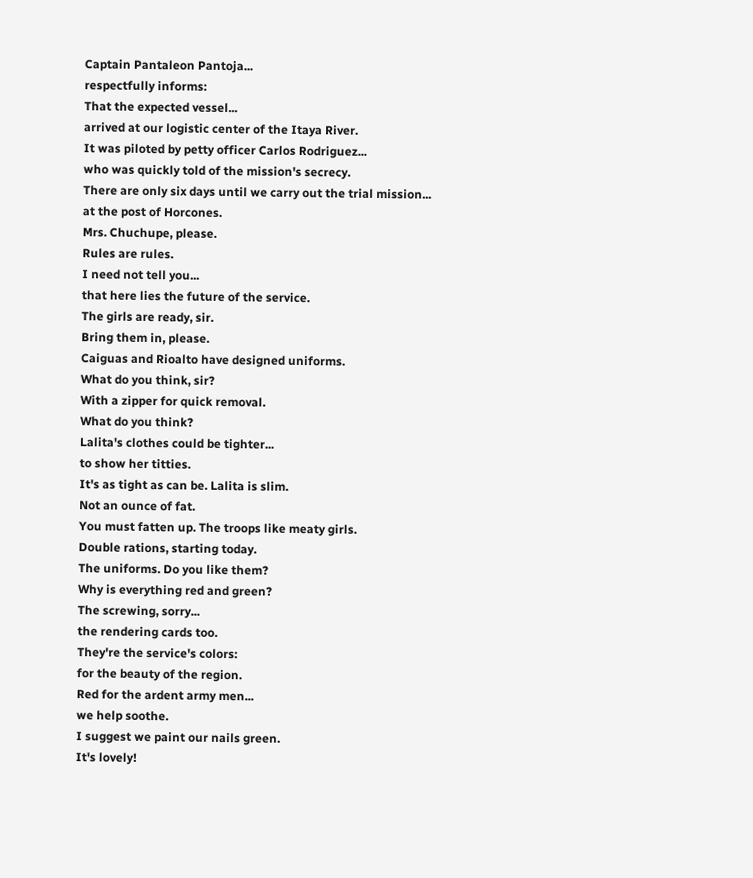Captain Pantaleon Pantoja...
respectfully informs:
That the expected vessel...
arrived at our logistic center of the Itaya River.
It was piloted by petty officer Carlos Rodriguez...
who was quickly told of the mission's secrecy.
There are only six days until we carry out the trial mission...
at the post of Horcones.
Mrs. Chuchupe, please.
Rules are rules.
I need not tell you...
that here lies the future of the service.
The girls are ready, sir.
Bring them in, please.
Caiguas and Rioalto have designed uniforms.
What do you think, sir?
With a zipper for quick removal.
What do you think?
Lalita's clothes could be tighter...
to show her titties.
It's as tight as can be. Lalita is slim.
Not an ounce of fat.
You must fatten up. The troops like meaty girls.
Double rations, starting today.
The uniforms. Do you like them?
Why is everything red and green?
The screwing, sorry...
the rendering cards too.
They're the service's colors:
for the beauty of the region.
Red for the ardent army men...
we help soothe.
I suggest we paint our nails green.
It's lovely!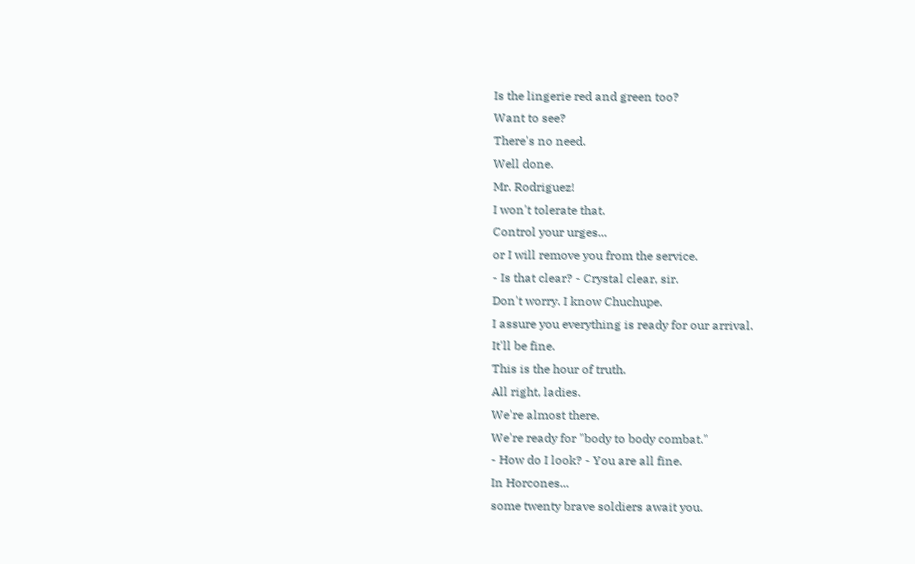Is the lingerie red and green too?
Want to see?
There's no need.
Well done.
Mr. Rodriguez!
I won't tolerate that.
Control your urges...
or I will remove you from the service.
- Is that clear? - Crystal clear, sir.
Don't worry. I know Chuchupe.
I assure you everything is ready for our arrival.
It'll be fine.
This is the hour of truth.
All right, ladies.
We're almost there.
We're ready for "body to body combat."
- How do I look? - You are all fine.
In Horcones...
some twenty brave soldiers await you.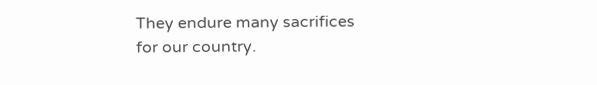They endure many sacrifices for our country.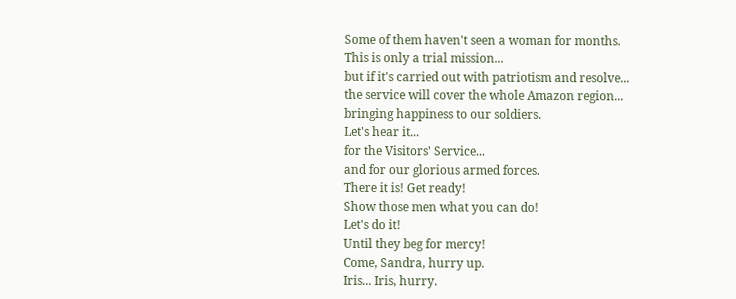Some of them haven't seen a woman for months.
This is only a trial mission...
but if it's carried out with patriotism and resolve...
the service will cover the whole Amazon region...
bringing happiness to our soldiers.
Let's hear it...
for the Visitors' Service...
and for our glorious armed forces.
There it is! Get ready!
Show those men what you can do!
Let's do it!
Until they beg for mercy!
Come, Sandra, hurry up.
Iris... Iris, hurry.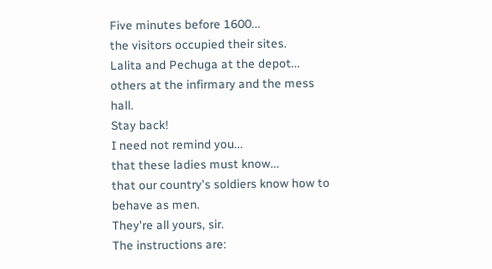Five minutes before 1600...
the visitors occupied their sites.
Lalita and Pechuga at the depot...
others at the infirmary and the mess hall.
Stay back!
I need not remind you...
that these ladies must know...
that our country's soldiers know how to behave as men.
They're all yours, sir.
The instructions are: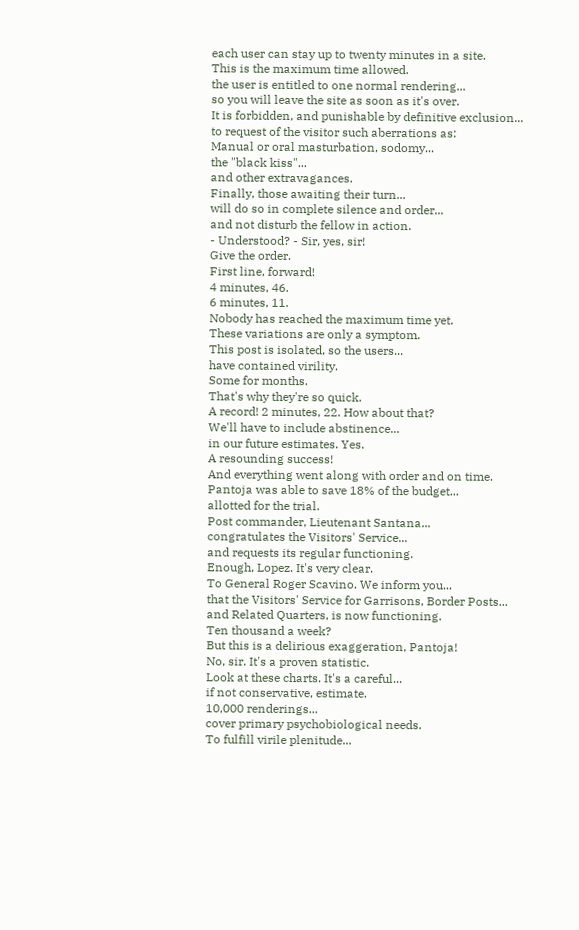each user can stay up to twenty minutes in a site.
This is the maximum time allowed.
the user is entitled to one normal rendering...
so you will leave the site as soon as it's over.
It is forbidden, and punishable by definitive exclusion...
to request of the visitor such aberrations as:
Manual or oral masturbation, sodomy...
the "black kiss"...
and other extravagances.
Finally, those awaiting their turn...
will do so in complete silence and order...
and not disturb the fellow in action.
- Understood? - Sir, yes, sir!
Give the order.
First line, forward!
4 minutes, 46.
6 minutes, 11.
Nobody has reached the maximum time yet.
These variations are only a symptom.
This post is isolated, so the users...
have contained virility.
Some for months.
That's why they're so quick.
A record! 2 minutes, 22. How about that?
We'll have to include abstinence...
in our future estimates. Yes.
A resounding success!
And everything went along with order and on time.
Pantoja was able to save 18% of the budget...
allotted for the trial.
Post commander, Lieutenant Santana...
congratulates the Visitors' Service...
and requests its regular functioning.
Enough, Lopez. It's very clear.
To General Roger Scavino. We inform you...
that the Visitors' Service for Garrisons, Border Posts...
and Related Quarters, is now functioning.
Ten thousand a week?
But this is a delirious exaggeration, Pantoja!
No, sir. It's a proven statistic.
Look at these charts. It's a careful...
if not conservative, estimate.
10,000 renderings...
cover primary psychobiological needs.
To fulfill virile plenitude...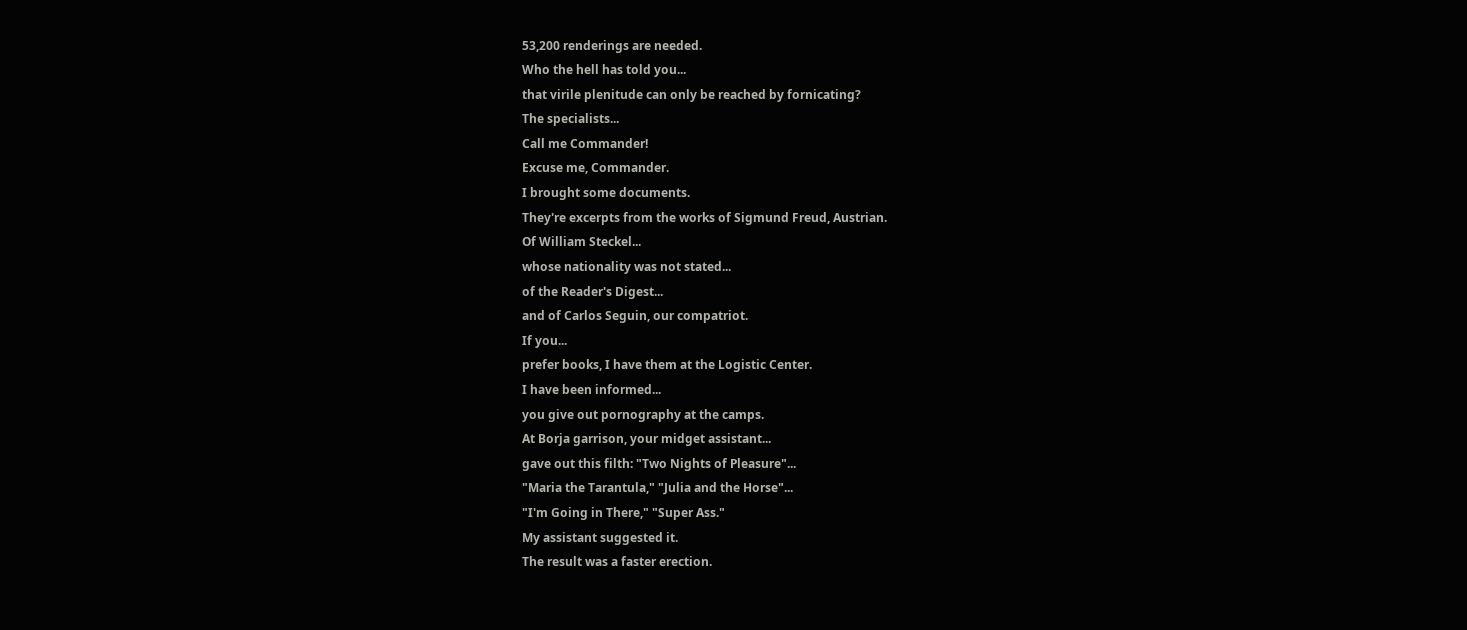53,200 renderings are needed.
Who the hell has told you...
that virile plenitude can only be reached by fornicating?
The specialists...
Call me Commander!
Excuse me, Commander.
I brought some documents.
They're excerpts from the works of Sigmund Freud, Austrian.
Of William Steckel...
whose nationality was not stated...
of the Reader's Digest...
and of Carlos Seguin, our compatriot.
If you...
prefer books, I have them at the Logistic Center.
I have been informed...
you give out pornography at the camps.
At Borja garrison, your midget assistant...
gave out this filth: "Two Nights of Pleasure"...
"Maria the Tarantula," "Julia and the Horse"...
"I'm Going in There," "Super Ass."
My assistant suggested it.
The result was a faster erection.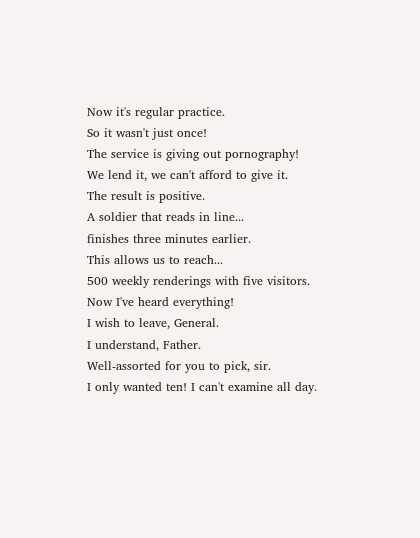Now it's regular practice.
So it wasn't just once!
The service is giving out pornography!
We lend it, we can't afford to give it.
The result is positive.
A soldier that reads in line...
finishes three minutes earlier.
This allows us to reach...
500 weekly renderings with five visitors.
Now I've heard everything!
I wish to leave, General.
I understand, Father.
Well-assorted for you to pick, sir.
I only wanted ten! I can't examine all day.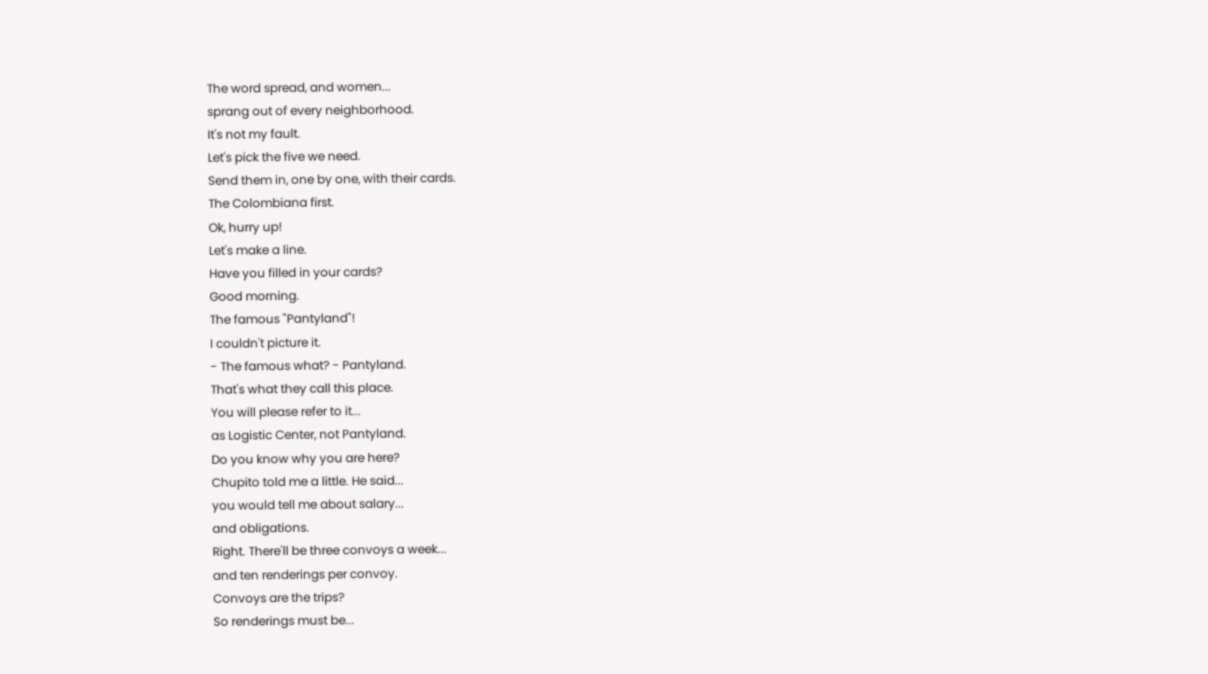The word spread, and women...
sprang out of every neighborhood.
It's not my fault.
Let's pick the five we need.
Send them in, one by one, with their cards.
The Colombiana first.
Ok, hurry up!
Let's make a line.
Have you filled in your cards?
Good morning.
The famous "Pantyland"!
I couldn't picture it.
- The famous what? - Pantyland.
That's what they call this place.
You will please refer to it...
as Logistic Center, not Pantyland.
Do you know why you are here?
Chupito told me a little. He said...
you would tell me about salary...
and obligations.
Right. There'll be three convoys a week...
and ten renderings per convoy.
Convoys are the trips?
So renderings must be...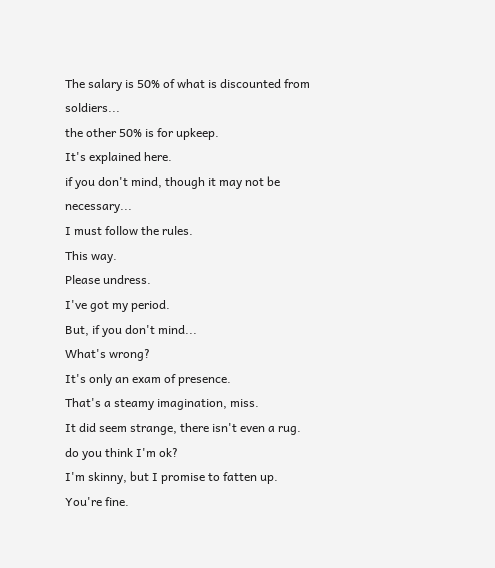The salary is 50% of what is discounted from soldiers...
the other 50% is for upkeep.
It's explained here.
if you don't mind, though it may not be necessary...
I must follow the rules.
This way.
Please undress.
I've got my period.
But, if you don't mind...
What's wrong?
It's only an exam of presence.
That's a steamy imagination, miss.
It did seem strange, there isn't even a rug.
do you think I'm ok?
I'm skinny, but I promise to fatten up.
You're fine.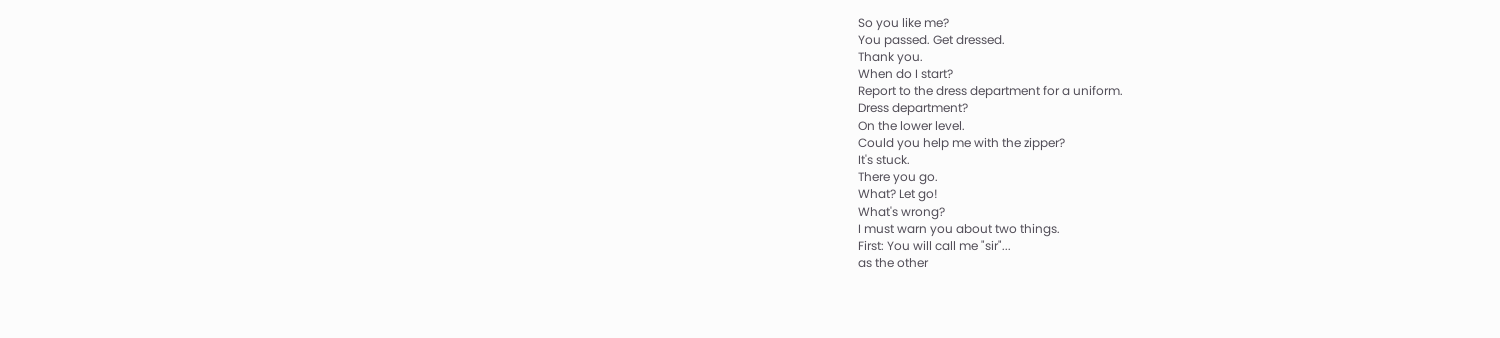So you like me?
You passed. Get dressed.
Thank you.
When do I start?
Report to the dress department for a uniform.
Dress department?
On the lower level.
Could you help me with the zipper?
It's stuck.
There you go.
What? Let go!
What's wrong?
I must warn you about two things.
First: You will call me "sir"...
as the other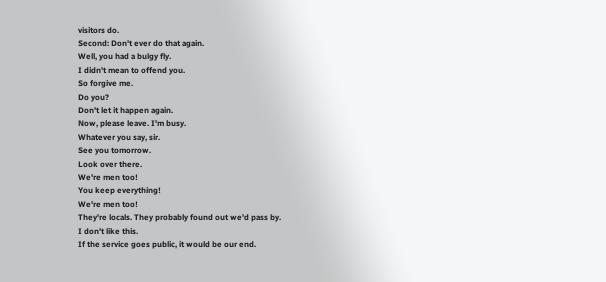visitors do.
Second: Don't ever do that again.
Well, you had a bulgy fly.
I didn't mean to offend you.
So forgive me.
Do you?
Don't let it happen again.
Now, please leave. I'm busy.
Whatever you say, sir.
See you tomorrow.
Look over there.
We're men too!
You keep everything!
We're men too!
They're locals. They probably found out we'd pass by.
I don't like this.
If the service goes public, it would be our end.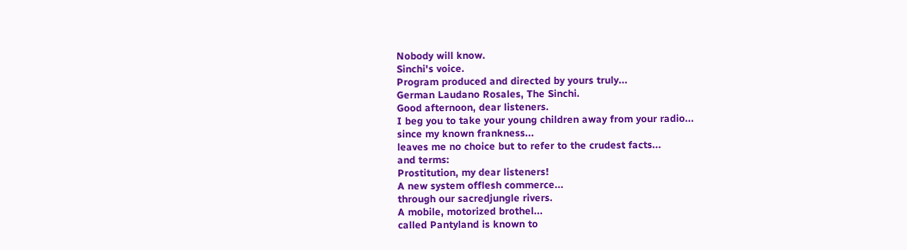Nobody will know.
Sinchi's voice.
Program produced and directed by yours truly...
German Laudano Rosales, The Sinchi.
Good afternoon, dear listeners.
I beg you to take your young children away from your radio...
since my known frankness...
leaves me no choice but to refer to the crudest facts...
and terms:
Prostitution, my dear listeners!
A new system offlesh commerce...
through our sacredjungle rivers.
A mobile, motorized brothel...
called Pantyland is known to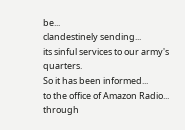be...
clandestinely sending...
its sinful services to our army's quarters.
So it has been informed...
to the office of Amazon Radio...
through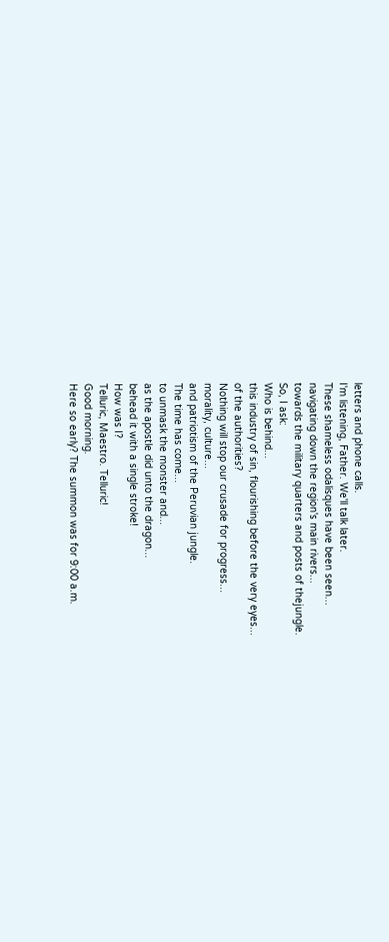letters and phone calls.
I'm listening, Father. We'll talk later.
These shameless odalisques have been seen...
navigating down the region's main rivers...
towards the military quarters and posts of thejungle.
So, I ask:
Who is behind...
this industry of sin, flourishing before the very eyes...
of the authorities?
Nothing will stop our crusade for progress...
morality, culture...
and patriotism of the Peruvian jungle.
The time has come...
to unmask the monster and...
as the apostle did unto the dragon...
behead it with a single stroke!
How was I?
Telluric, Maestro. Telluric!
Good morning.
Here so early? The summon was for 9:00 a.m.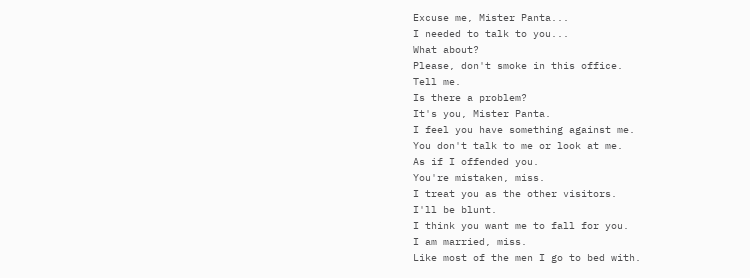Excuse me, Mister Panta...
I needed to talk to you...
What about?
Please, don't smoke in this office.
Tell me.
Is there a problem?
It's you, Mister Panta.
I feel you have something against me.
You don't talk to me or look at me.
As if I offended you.
You're mistaken, miss.
I treat you as the other visitors.
I'll be blunt.
I think you want me to fall for you.
I am married, miss.
Like most of the men I go to bed with.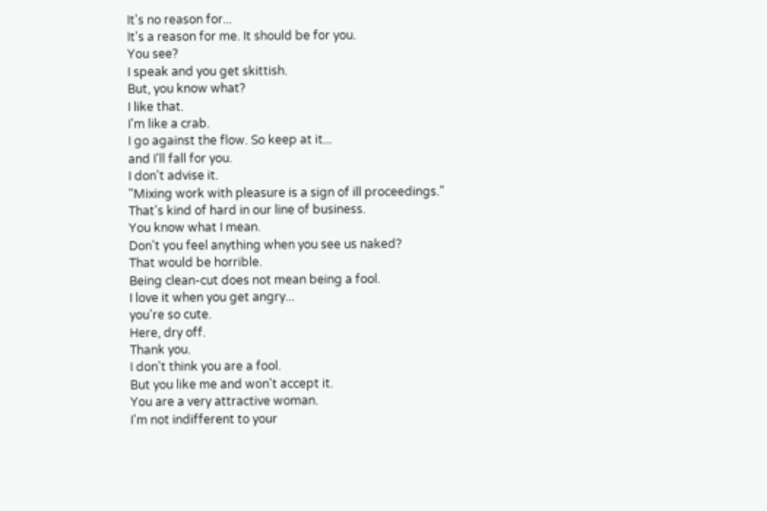It's no reason for...
It's a reason for me. It should be for you.
You see?
I speak and you get skittish.
But, you know what?
I like that.
I'm like a crab.
I go against the flow. So keep at it...
and I'll fall for you.
I don't advise it.
"Mixing work with pleasure is a sign of ill proceedings."
That's kind of hard in our line of business.
You know what I mean.
Don't you feel anything when you see us naked?
That would be horrible.
Being clean-cut does not mean being a fool.
I love it when you get angry...
you're so cute.
Here, dry off.
Thank you.
I don't think you are a fool.
But you like me and won't accept it.
You are a very attractive woman.
I'm not indifferent to your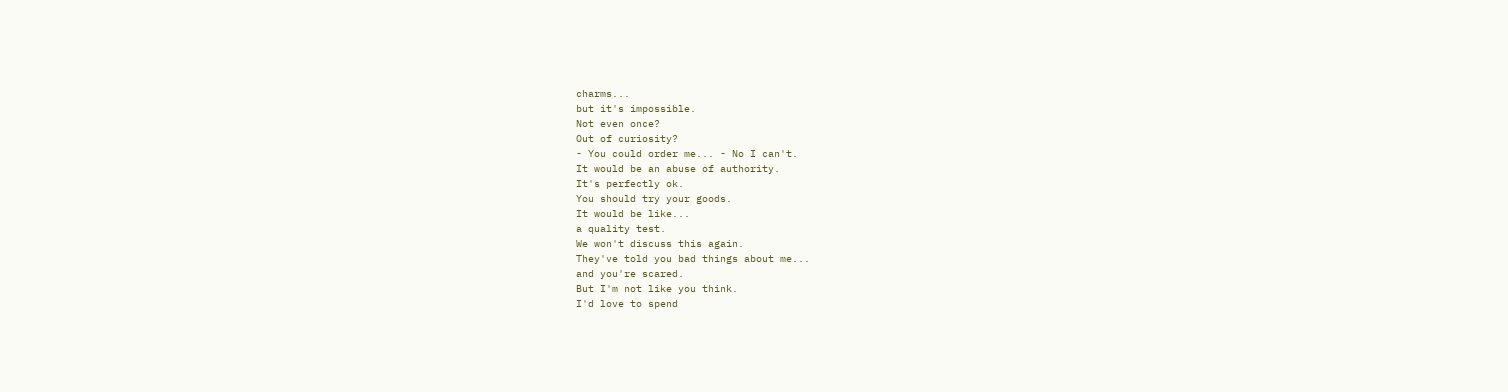charms...
but it's impossible.
Not even once?
Out of curiosity?
- You could order me... - No I can't.
It would be an abuse of authority.
It's perfectly ok.
You should try your goods.
It would be like...
a quality test.
We won't discuss this again.
They've told you bad things about me...
and you're scared.
But I'm not like you think.
I'd love to spend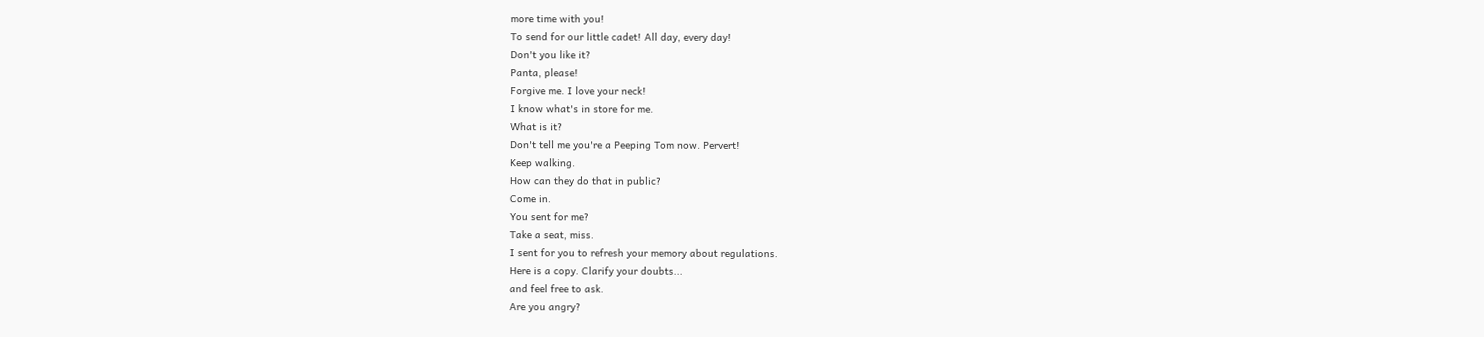more time with you!
To send for our little cadet! All day, every day!
Don't you like it?
Panta, please!
Forgive me. I love your neck!
I know what's in store for me.
What is it?
Don't tell me you're a Peeping Tom now. Pervert!
Keep walking.
How can they do that in public?
Come in.
You sent for me?
Take a seat, miss.
I sent for you to refresh your memory about regulations.
Here is a copy. Clarify your doubts...
and feel free to ask.
Are you angry?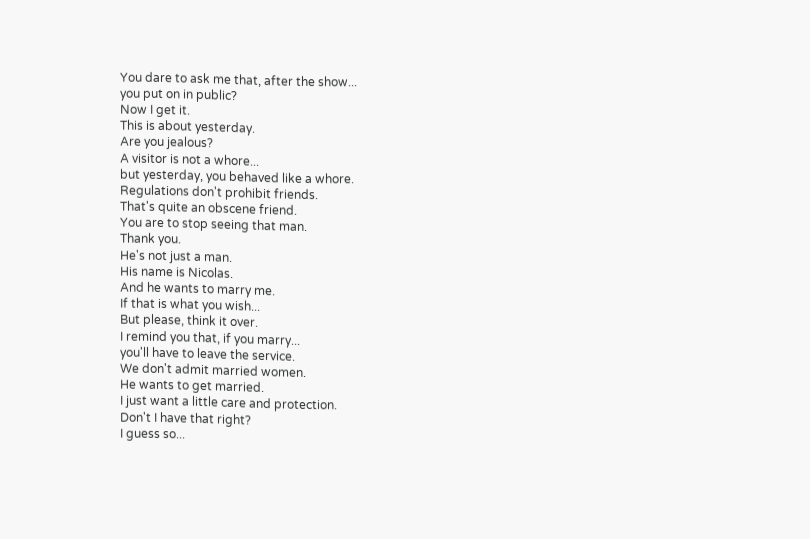You dare to ask me that, after the show...
you put on in public?
Now I get it.
This is about yesterday.
Are you jealous?
A visitor is not a whore...
but yesterday, you behaved like a whore.
Regulations don't prohibit friends.
That's quite an obscene friend.
You are to stop seeing that man.
Thank you.
He's not just a man.
His name is Nicolas.
And he wants to marry me.
If that is what you wish...
But please, think it over.
I remind you that, if you marry...
you'll have to leave the service.
We don't admit married women.
He wants to get married.
I just want a little care and protection.
Don't I have that right?
I guess so...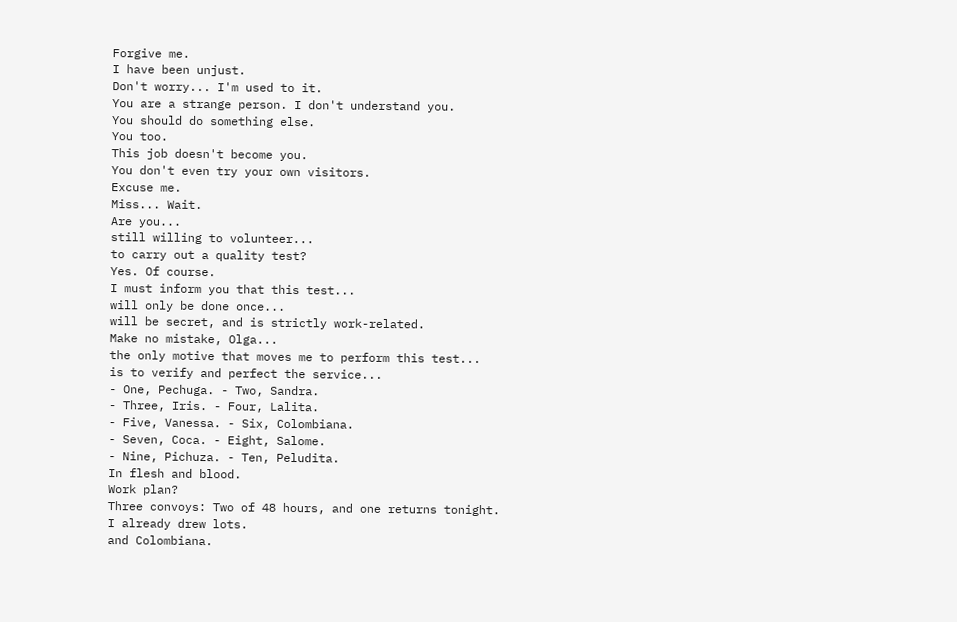Forgive me.
I have been unjust.
Don't worry... I'm used to it.
You are a strange person. I don't understand you.
You should do something else.
You too.
This job doesn't become you.
You don't even try your own visitors.
Excuse me.
Miss... Wait.
Are you...
still willing to volunteer...
to carry out a quality test?
Yes. Of course.
I must inform you that this test...
will only be done once...
will be secret, and is strictly work-related.
Make no mistake, Olga...
the only motive that moves me to perform this test...
is to verify and perfect the service...
- One, Pechuga. - Two, Sandra.
- Three, Iris. - Four, Lalita.
- Five, Vanessa. - Six, Colombiana.
- Seven, Coca. - Eight, Salome.
- Nine, Pichuza. - Ten, Peludita.
In flesh and blood.
Work plan?
Three convoys: Two of 48 hours, and one returns tonight.
I already drew lots.
and Colombiana.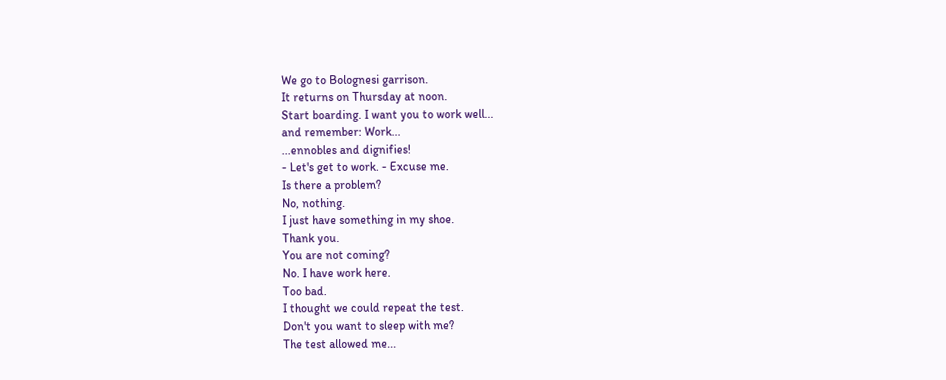We go to Bolognesi garrison.
It returns on Thursday at noon.
Start boarding. I want you to work well...
and remember: Work...
...ennobles and dignifies!
- Let's get to work. - Excuse me.
Is there a problem?
No, nothing.
I just have something in my shoe.
Thank you.
You are not coming?
No. I have work here.
Too bad.
I thought we could repeat the test.
Don't you want to sleep with me?
The test allowed me...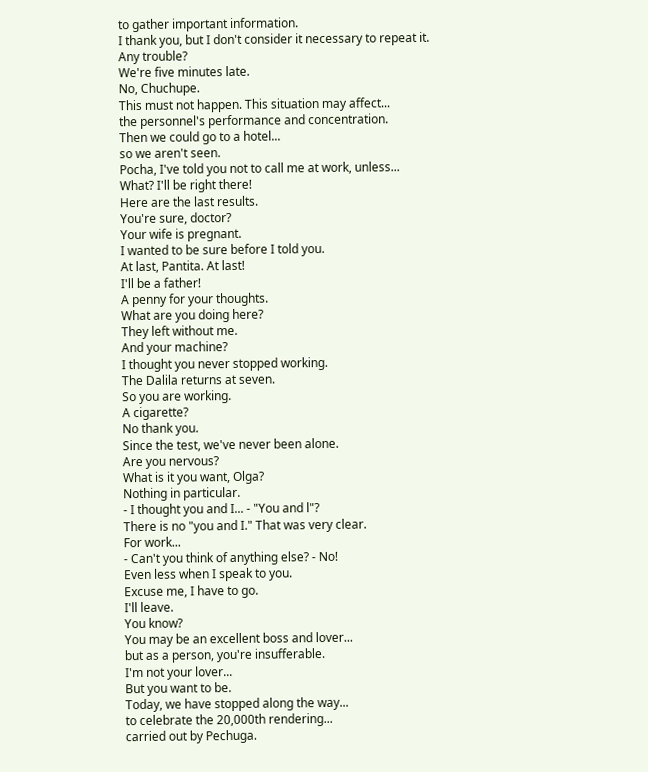to gather important information.
I thank you, but I don't consider it necessary to repeat it.
Any trouble?
We're five minutes late.
No, Chuchupe.
This must not happen. This situation may affect...
the personnel's performance and concentration.
Then we could go to a hotel...
so we aren't seen.
Pocha, I've told you not to call me at work, unless...
What? I'll be right there!
Here are the last results.
You're sure, doctor?
Your wife is pregnant.
I wanted to be sure before I told you.
At last, Pantita. At last!
I'll be a father!
A penny for your thoughts.
What are you doing here?
They left without me.
And your machine?
I thought you never stopped working.
The Dalila returns at seven.
So you are working.
A cigarette?
No thank you.
Since the test, we've never been alone.
Are you nervous?
What is it you want, Olga?
Nothing in particular.
- I thought you and I... - "You and l"?
There is no "you and I." That was very clear.
For work...
- Can't you think of anything else? - No!
Even less when I speak to you.
Excuse me, I have to go.
I'll leave.
You know?
You may be an excellent boss and lover...
but as a person, you're insufferable.
I'm not your lover...
But you want to be.
Today, we have stopped along the way...
to celebrate the 20,000th rendering...
carried out by Pechuga.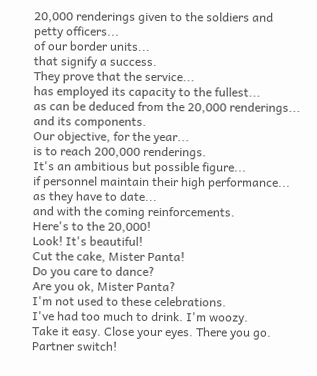20,000 renderings given to the soldiers and petty officers...
of our border units...
that signify a success.
They prove that the service...
has employed its capacity to the fullest...
as can be deduced from the 20,000 renderings...
and its components.
Our objective, for the year...
is to reach 200,000 renderings.
It's an ambitious but possible figure...
if personnel maintain their high performance...
as they have to date...
and with the coming reinforcements.
Here's to the 20,000!
Look! It's beautiful!
Cut the cake, Mister Panta!
Do you care to dance?
Are you ok, Mister Panta?
I'm not used to these celebrations.
I've had too much to drink. I'm woozy.
Take it easy. Close your eyes. There you go.
Partner switch!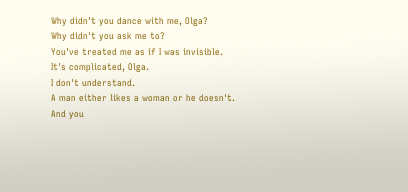Why didn't you dance with me, Olga?
Why didn't you ask me to?
You've treated me as if I was invisible.
It's complicated, Olga.
I don't understand.
A man either likes a woman or he doesn't.
And you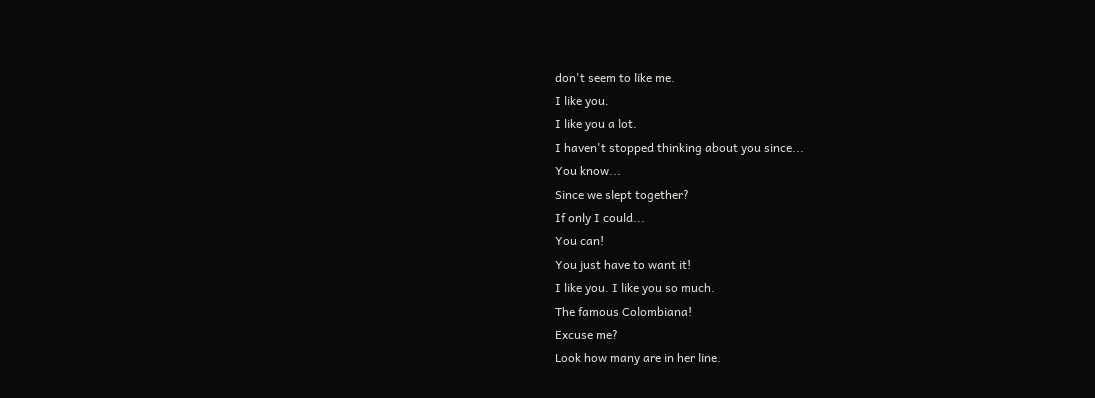don't seem to like me.
I like you.
I like you a lot.
I haven't stopped thinking about you since...
You know...
Since we slept together?
If only I could...
You can!
You just have to want it!
I like you. I like you so much.
The famous Colombiana!
Excuse me?
Look how many are in her line.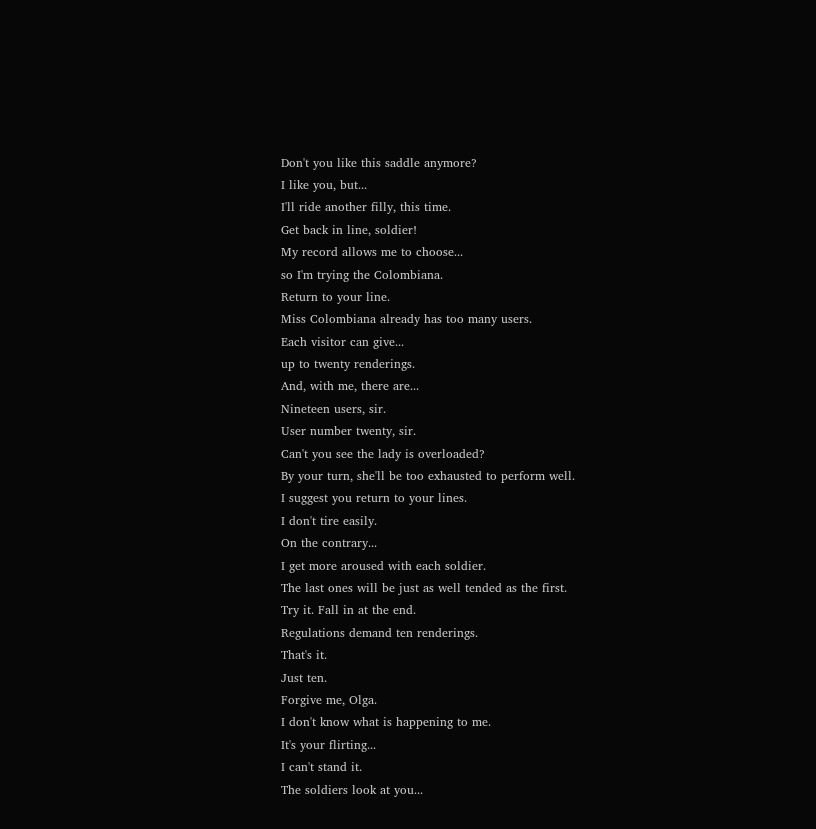Don't you like this saddle anymore?
I like you, but...
I'll ride another filly, this time.
Get back in line, soldier!
My record allows me to choose...
so I'm trying the Colombiana.
Return to your line.
Miss Colombiana already has too many users.
Each visitor can give...
up to twenty renderings.
And, with me, there are...
Nineteen users, sir.
User number twenty, sir.
Can't you see the lady is overloaded?
By your turn, she'll be too exhausted to perform well.
I suggest you return to your lines.
I don't tire easily.
On the contrary...
I get more aroused with each soldier.
The last ones will be just as well tended as the first.
Try it. Fall in at the end.
Regulations demand ten renderings.
That's it.
Just ten.
Forgive me, Olga.
I don't know what is happening to me.
It's your flirting...
I can't stand it.
The soldiers look at you...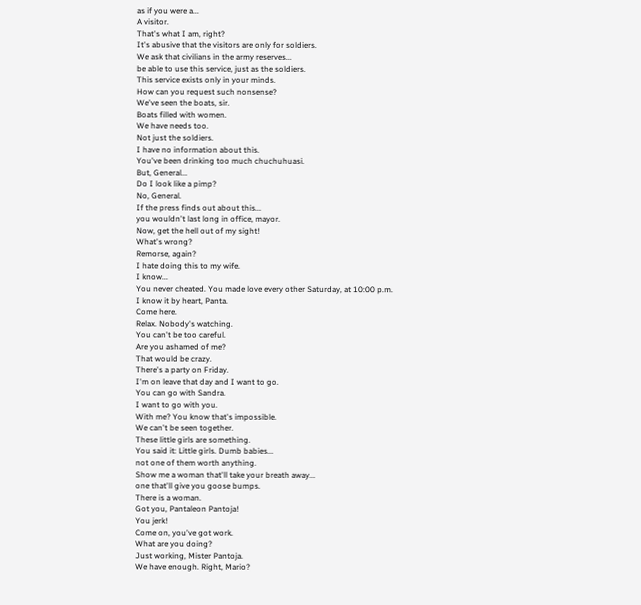as if you were a...
A visitor.
That's what I am, right?
It's abusive that the visitors are only for soldiers.
We ask that civilians in the army reserves...
be able to use this service, just as the soldiers.
This service exists only in your minds.
How can you request such nonsense?
We've seen the boats, sir.
Boats filled with women.
We have needs too.
Not just the soldiers.
I have no information about this.
You've been drinking too much chuchuhuasi.
But, General...
Do I look like a pimp?
No, General.
If the press finds out about this...
you wouldn't last long in office, mayor.
Now, get the hell out of my sight!
What's wrong?
Remorse, again?
I hate doing this to my wife.
I know...
You never cheated. You made love every other Saturday, at 10:00 p.m.
I know it by heart, Panta.
Come here.
Relax. Nobody's watching.
You can't be too careful.
Are you ashamed of me?
That would be crazy.
There's a party on Friday.
I'm on leave that day and I want to go.
You can go with Sandra.
I want to go with you.
With me? You know that's impossible.
We can't be seen together.
These little girls are something.
You said it: Little girls. Dumb babies...
not one of them worth anything.
Show me a woman that'll take your breath away...
one that'll give you goose bumps.
There is a woman.
Got you, Pantaleon Pantoja!
You jerk!
Come on, you've got work.
What are you doing?
Just working, Mister Pantoja.
We have enough. Right, Mario?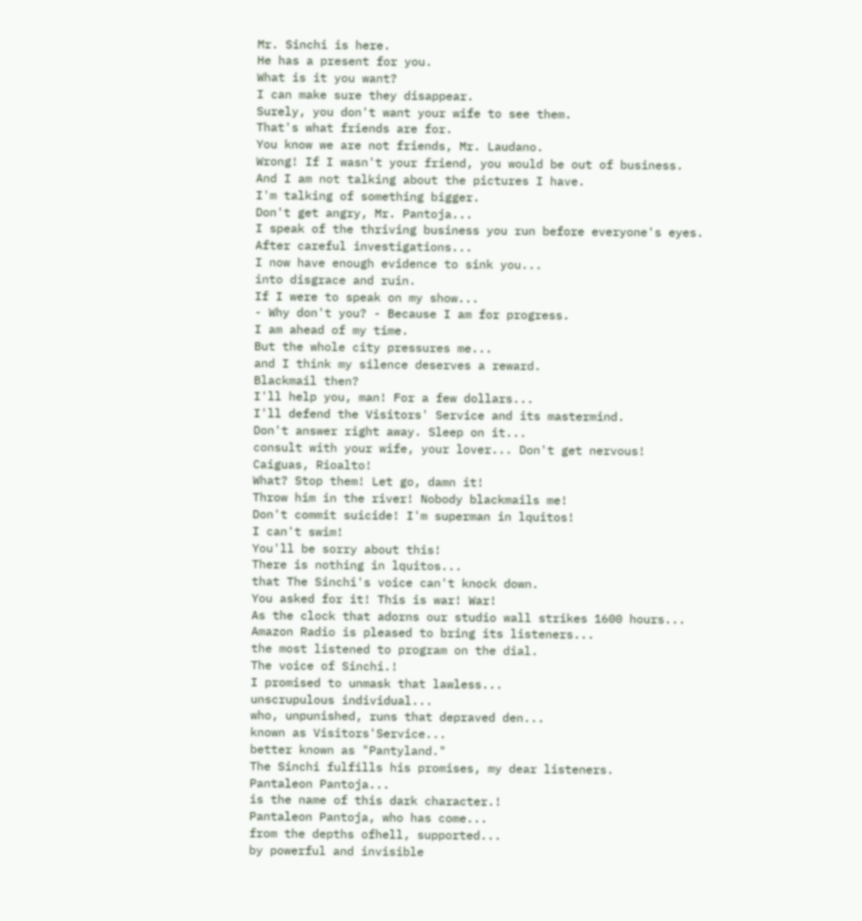Mr. Sinchi is here.
He has a present for you.
What is it you want?
I can make sure they disappear.
Surely, you don't want your wife to see them.
That's what friends are for.
You know we are not friends, Mr. Laudano.
Wrong! If I wasn't your friend, you would be out of business.
And I am not talking about the pictures I have.
I'm talking of something bigger.
Don't get angry, Mr. Pantoja...
I speak of the thriving business you run before everyone's eyes.
After careful investigations...
I now have enough evidence to sink you...
into disgrace and ruin.
If I were to speak on my show...
- Why don't you? - Because I am for progress.
I am ahead of my time.
But the whole city pressures me...
and I think my silence deserves a reward.
Blackmail then?
I'll help you, man! For a few dollars...
I'll defend the Visitors' Service and its mastermind.
Don't answer right away. Sleep on it...
consult with your wife, your lover... Don't get nervous!
Caiguas, Rioalto!
What? Stop them! Let go, damn it!
Throw him in the river! Nobody blackmails me!
Don't commit suicide! I'm superman in lquitos!
I can't swim!
You'll be sorry about this!
There is nothing in lquitos...
that The Sinchi's voice can't knock down.
You asked for it! This is war! War!
As the clock that adorns our studio wall strikes 1600 hours...
Amazon Radio is pleased to bring its listeners...
the most listened to program on the dial.
The voice of Sinchi.!
I promised to unmask that lawless...
unscrupulous individual...
who, unpunished, runs that depraved den...
known as Visitors'Service...
better known as "Pantyland."
The Sinchi fulfills his promises, my dear listeners.
Pantaleon Pantoja...
is the name of this dark character.!
Pantaleon Pantoja, who has come...
from the depths ofhell, supported...
by powerful and invisible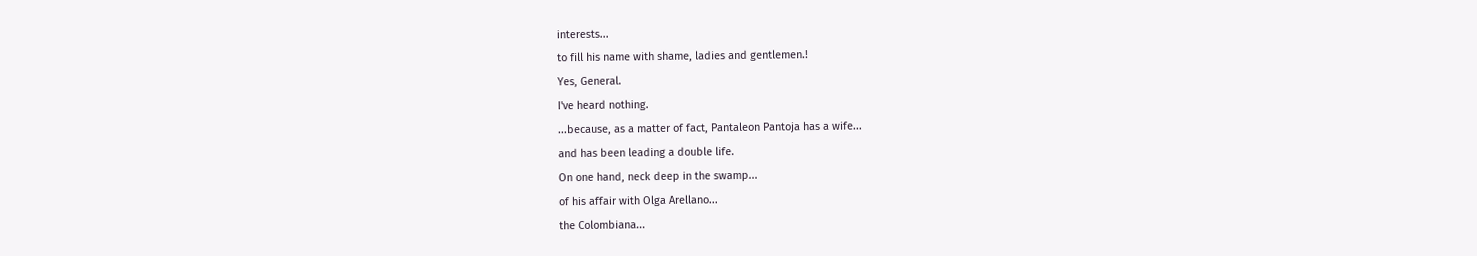interests...
to fill his name with shame, ladies and gentlemen.!
Yes, General.
I've heard nothing.
...because, as a matter of fact, Pantaleon Pantoja has a wife...
and has been leading a double life.
On one hand, neck deep in the swamp...
of his affair with Olga Arellano...
the Colombiana...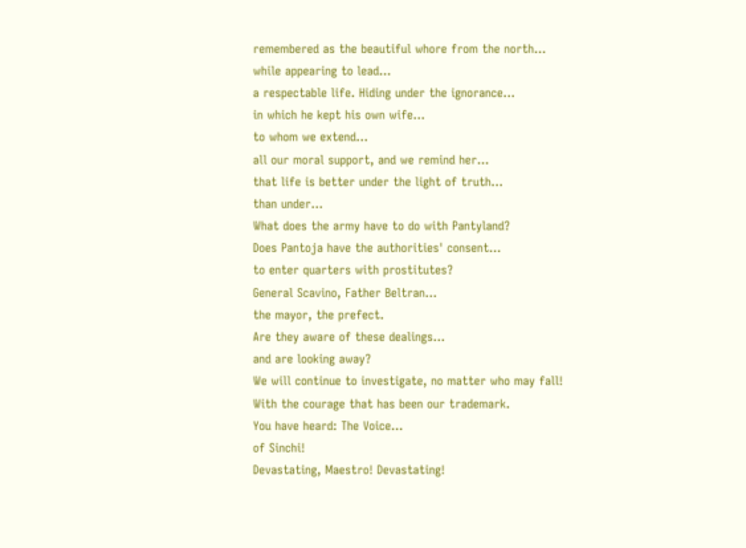remembered as the beautiful whore from the north...
while appearing to lead...
a respectable life. Hiding under the ignorance...
in which he kept his own wife...
to whom we extend...
all our moral support, and we remind her...
that life is better under the light of truth...
than under...
What does the army have to do with Pantyland?
Does Pantoja have the authorities' consent...
to enter quarters with prostitutes?
General Scavino, Father Beltran...
the mayor, the prefect.
Are they aware of these dealings...
and are looking away?
We will continue to investigate, no matter who may fall!
With the courage that has been our trademark.
You have heard: The Voice...
of Sinchi!
Devastating, Maestro! Devastating!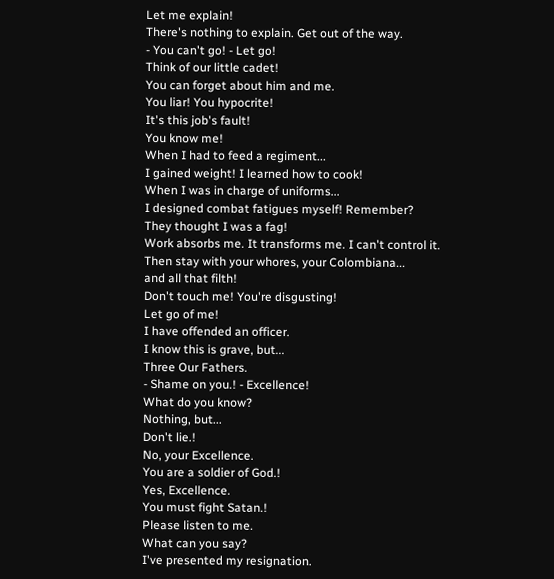Let me explain!
There's nothing to explain. Get out of the way.
- You can't go! - Let go!
Think of our little cadet!
You can forget about him and me.
You liar! You hypocrite!
It's this job's fault!
You know me!
When I had to feed a regiment...
I gained weight! I learned how to cook!
When I was in charge of uniforms...
I designed combat fatigues myself! Remember?
They thought I was a fag!
Work absorbs me. It transforms me. I can't control it.
Then stay with your whores, your Colombiana...
and all that filth!
Don't touch me! You're disgusting!
Let go of me!
I have offended an officer.
I know this is grave, but...
Three Our Fathers.
- Shame on you.! - Excellence!
What do you know?
Nothing, but...
Don't lie.!
No, your Excellence.
You are a soldier of God.!
Yes, Excellence.
You must fight Satan.!
Please listen to me.
What can you say?
I've presented my resignation.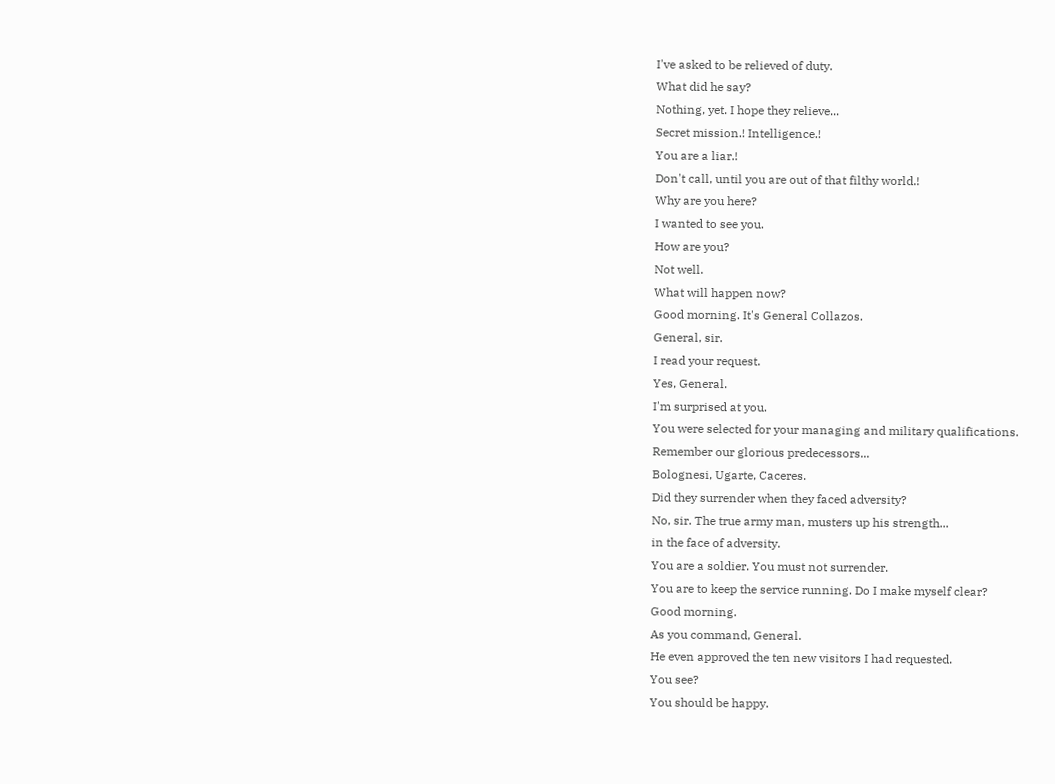I've asked to be relieved of duty.
What did he say?
Nothing, yet. I hope they relieve...
Secret mission.! Intelligence.!
You are a liar.!
Don't call, until you are out of that filthy world.!
Why are you here?
I wanted to see you.
How are you?
Not well.
What will happen now?
Good morning. It's General Collazos.
General, sir.
I read your request.
Yes, General.
I'm surprised at you.
You were selected for your managing and military qualifications.
Remember our glorious predecessors...
Bolognesi, Ugarte, Caceres.
Did they surrender when they faced adversity?
No, sir. The true army man, musters up his strength...
in the face of adversity.
You are a soldier. You must not surrender.
You are to keep the service running. Do I make myself clear?
Good morning.
As you command, General.
He even approved the ten new visitors I had requested.
You see?
You should be happy.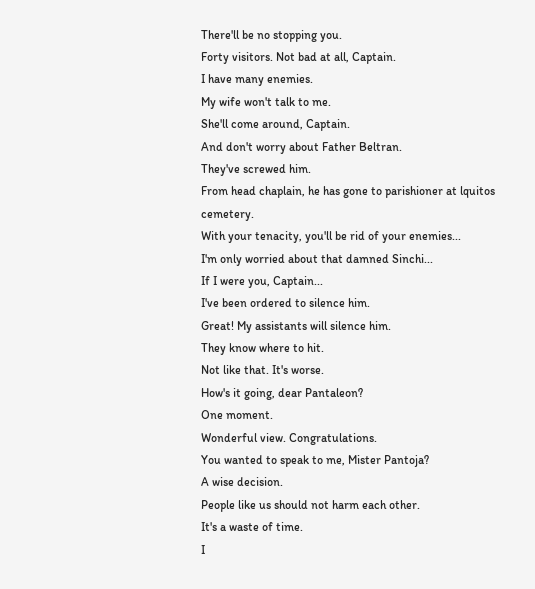There'll be no stopping you.
Forty visitors. Not bad at all, Captain.
I have many enemies.
My wife won't talk to me.
She'll come around, Captain.
And don't worry about Father Beltran.
They've screwed him.
From head chaplain, he has gone to parishioner at lquitos cemetery.
With your tenacity, you'll be rid of your enemies...
I'm only worried about that damned Sinchi...
If I were you, Captain...
I've been ordered to silence him.
Great! My assistants will silence him.
They know where to hit.
Not like that. It's worse.
How's it going, dear Pantaleon?
One moment.
Wonderful view. Congratulations.
You wanted to speak to me, Mister Pantoja?
A wise decision.
People like us should not harm each other.
It's a waste of time.
I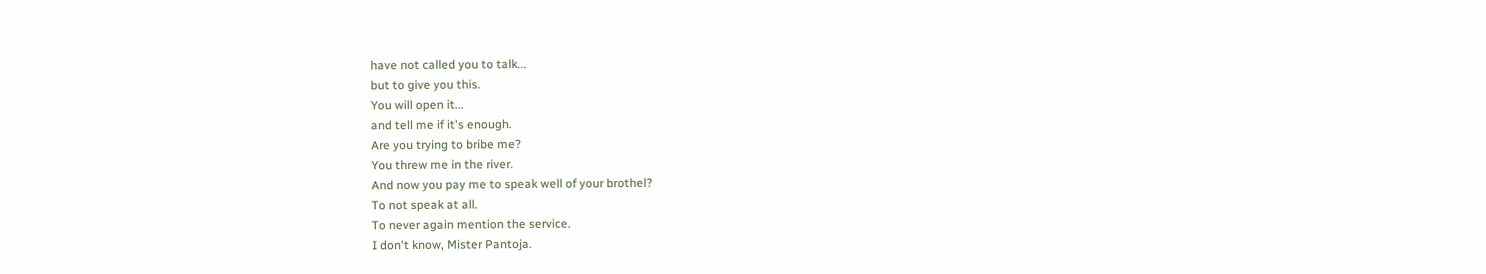have not called you to talk...
but to give you this.
You will open it...
and tell me if it's enough.
Are you trying to bribe me?
You threw me in the river.
And now you pay me to speak well of your brothel?
To not speak at all.
To never again mention the service.
I don't know, Mister Pantoja.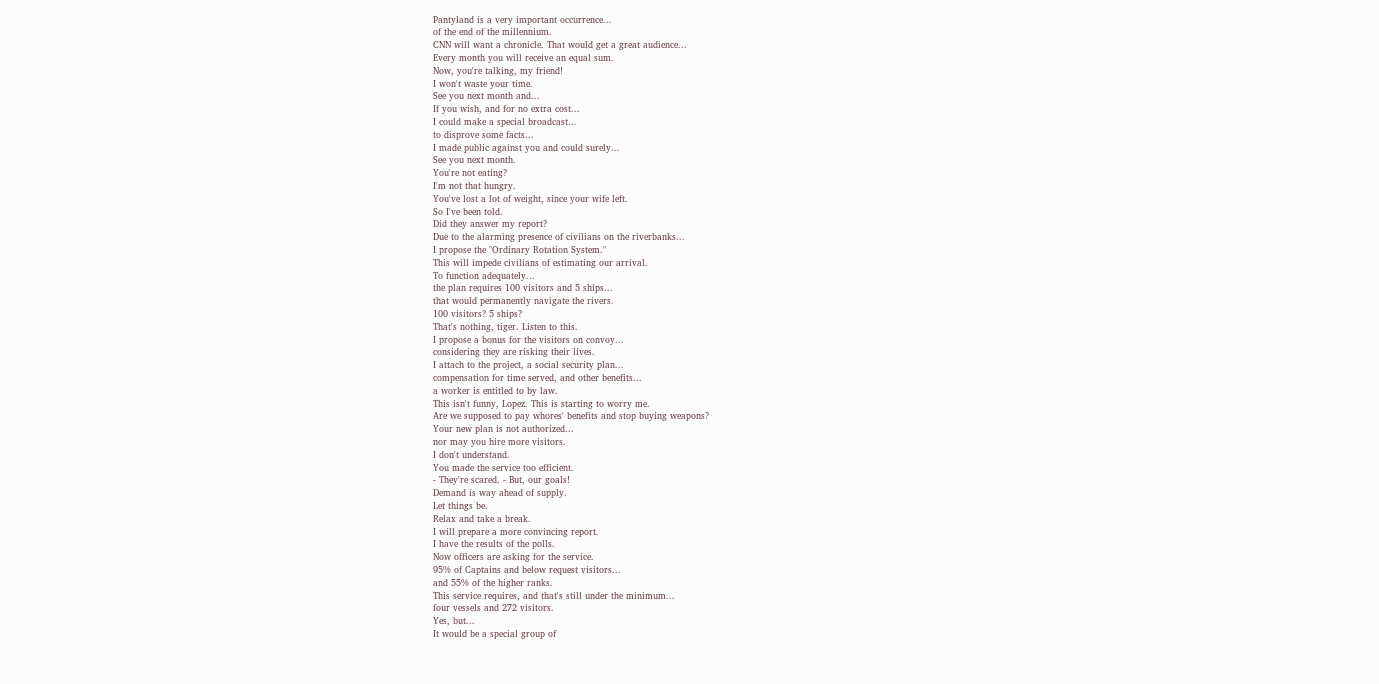Pantyland is a very important occurrence...
of the end of the millennium.
CNN will want a chronicle. That would get a great audience...
Every month you will receive an equal sum.
Now, you're talking, my friend!
I won't waste your time.
See you next month and...
If you wish, and for no extra cost...
I could make a special broadcast...
to disprove some facts...
I made public against you and could surely...
See you next month.
You're not eating?
I'm not that hungry.
You've lost a lot of weight, since your wife left.
So I've been told.
Did they answer my report?
Due to the alarming presence of civilians on the riverbanks...
I propose the "Ordinary Rotation System."
This will impede civilians of estimating our arrival.
To function adequately...
the plan requires 100 visitors and 5 ships...
that would permanently navigate the rivers.
100 visitors? 5 ships?
That's nothing, tiger. Listen to this.
I propose a bonus for the visitors on convoy...
considering they are risking their lives.
I attach to the project, a social security plan...
compensation for time served, and other benefits...
a worker is entitled to by law.
This isn't funny, Lopez. This is starting to worry me.
Are we supposed to pay whores' benefits and stop buying weapons?
Your new plan is not authorized...
nor may you hire more visitors.
I don't understand.
You made the service too efficient.
- They're scared. - But, our goals!
Demand is way ahead of supply.
Let things be.
Relax and take a break.
I will prepare a more convincing report.
I have the results of the polls.
Now officers are asking for the service.
95% of Captains and below request visitors...
and 55% of the higher ranks.
This service requires, and that's still under the minimum...
four vessels and 272 visitors.
Yes, but...
It would be a special group of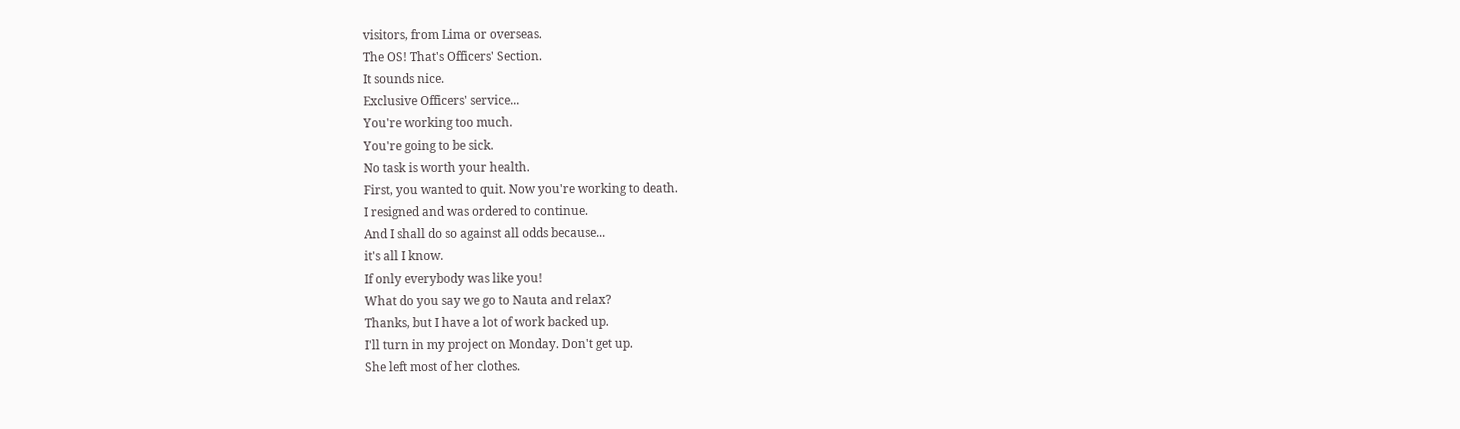visitors, from Lima or overseas.
The OS! That's Officers' Section.
It sounds nice.
Exclusive Officers' service...
You're working too much.
You're going to be sick.
No task is worth your health.
First, you wanted to quit. Now you're working to death.
I resigned and was ordered to continue.
And I shall do so against all odds because...
it's all I know.
If only everybody was like you!
What do you say we go to Nauta and relax?
Thanks, but I have a lot of work backed up.
I'll turn in my project on Monday. Don't get up.
She left most of her clothes.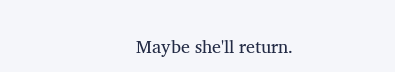Maybe she'll return.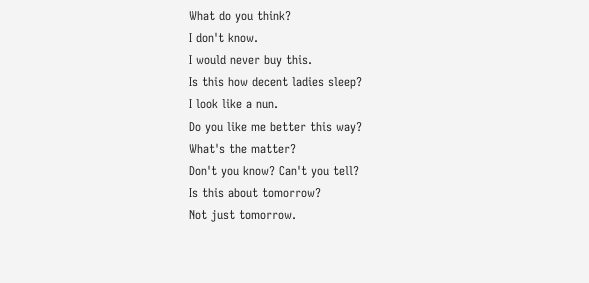What do you think?
I don't know.
I would never buy this.
Is this how decent ladies sleep?
I look like a nun.
Do you like me better this way?
What's the matter?
Don't you know? Can't you tell?
Is this about tomorrow?
Not just tomorrow.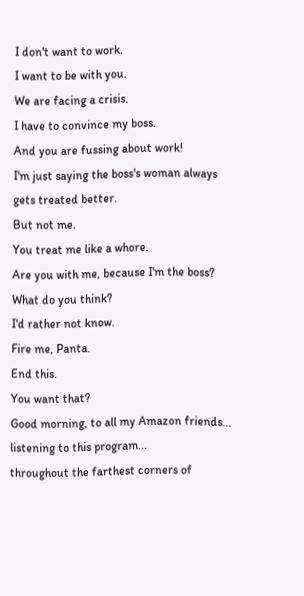I don't want to work.
I want to be with you.
We are facing a crisis.
I have to convince my boss.
And you are fussing about work!
I'm just saying the boss's woman always gets treated better.
But not me.
You treat me like a whore.
Are you with me, because I'm the boss?
What do you think?
I'd rather not know.
Fire me, Panta.
End this.
You want that?
Good morning, to all my Amazon friends...
listening to this program...
throughout the farthest corners of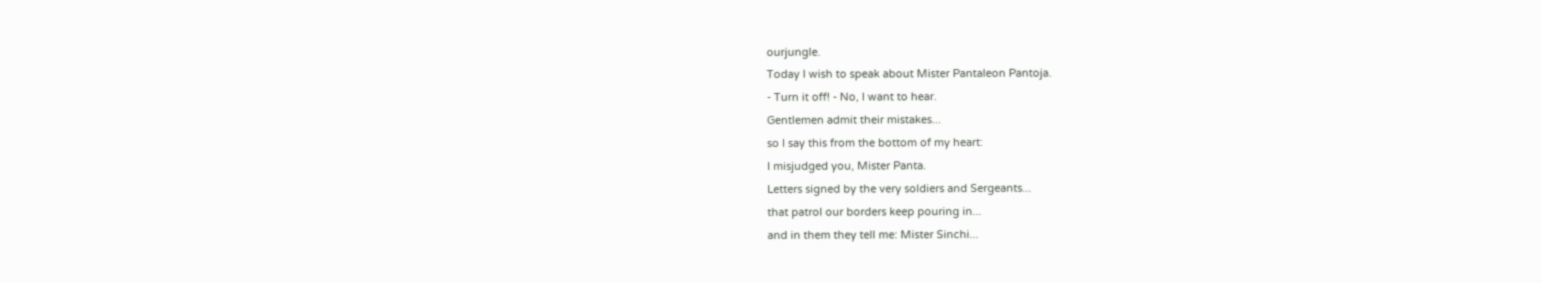ourjungle.
Today I wish to speak about Mister Pantaleon Pantoja.
- Turn it off! - No, I want to hear.
Gentlemen admit their mistakes...
so I say this from the bottom of my heart:
I misjudged you, Mister Panta.
Letters signed by the very soldiers and Sergeants...
that patrol our borders keep pouring in...
and in them they tell me: Mister Sinchi...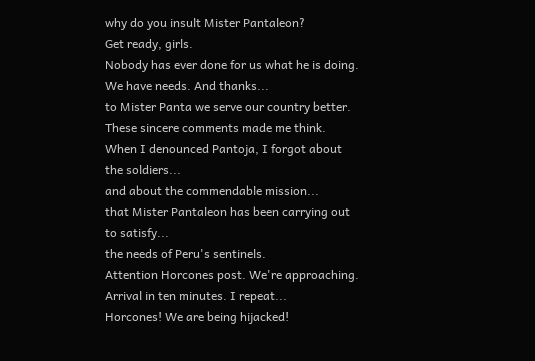why do you insult Mister Pantaleon?
Get ready, girls.
Nobody has ever done for us what he is doing.
We have needs. And thanks...
to Mister Panta we serve our country better.
These sincere comments made me think.
When I denounced Pantoja, I forgot about the soldiers...
and about the commendable mission...
that Mister Pantaleon has been carrying out to satisfy...
the needs of Peru's sentinels.
Attention Horcones post. We're approaching.
Arrival in ten minutes. I repeat...
Horcones! We are being hijacked!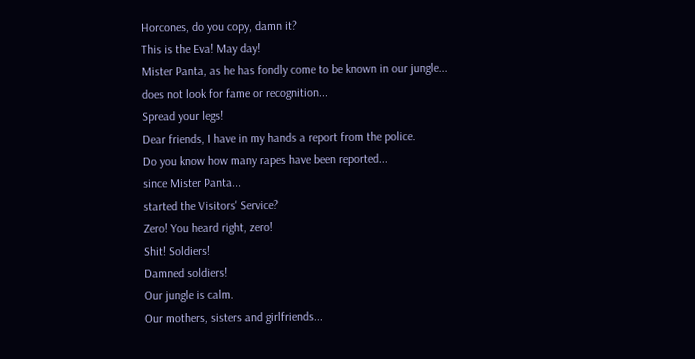Horcones, do you copy, damn it?
This is the Eva! May day!
Mister Panta, as he has fondly come to be known in our jungle...
does not look for fame or recognition...
Spread your legs!
Dear friends, I have in my hands a report from the police.
Do you know how many rapes have been reported...
since Mister Panta...
started the Visitors' Service?
Zero! You heard right, zero!
Shit! Soldiers!
Damned soldiers!
Our jungle is calm.
Our mothers, sisters and girlfriends...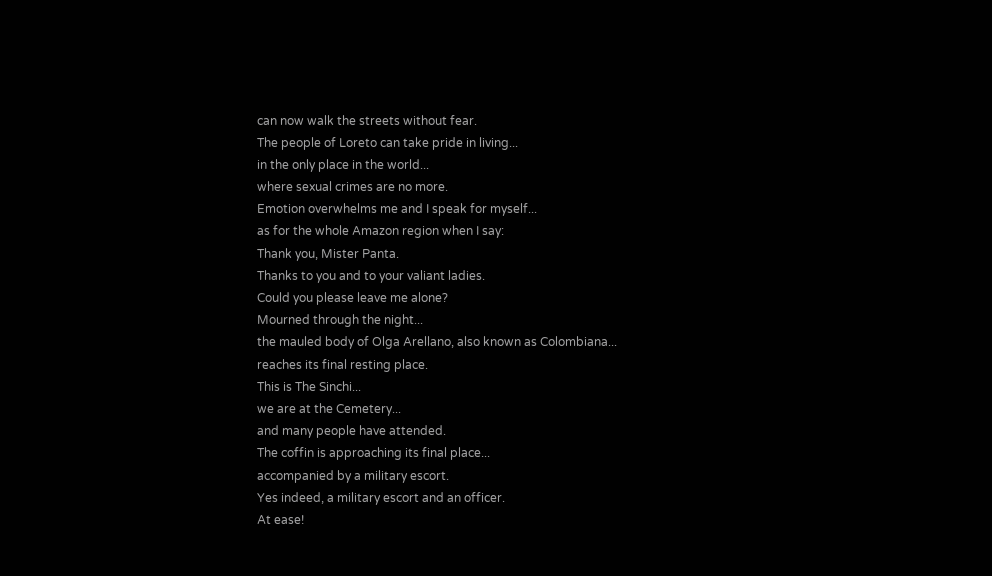can now walk the streets without fear.
The people of Loreto can take pride in living...
in the only place in the world...
where sexual crimes are no more.
Emotion overwhelms me and I speak for myself...
as for the whole Amazon region when I say:
Thank you, Mister Panta.
Thanks to you and to your valiant ladies.
Could you please leave me alone?
Mourned through the night...
the mauled body of Olga Arellano, also known as Colombiana...
reaches its final resting place.
This is The Sinchi...
we are at the Cemetery...
and many people have attended.
The coffin is approaching its final place...
accompanied by a military escort.
Yes indeed, a military escort and an officer.
At ease!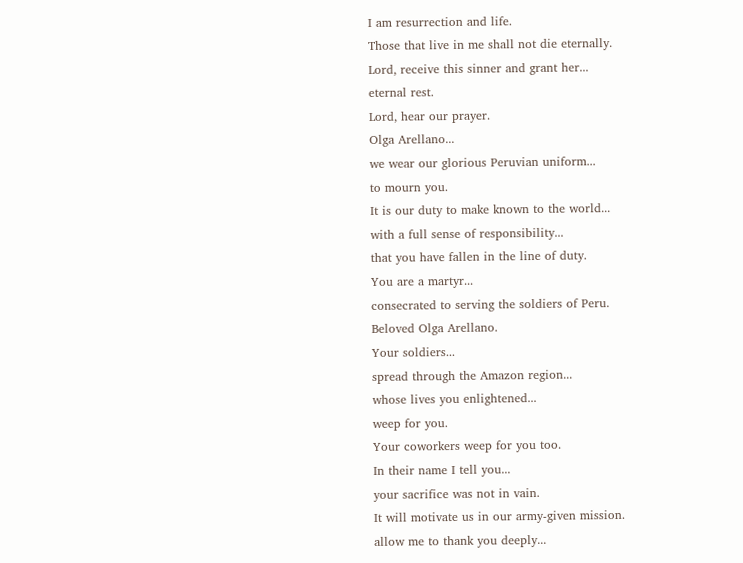I am resurrection and life.
Those that live in me shall not die eternally.
Lord, receive this sinner and grant her...
eternal rest.
Lord, hear our prayer.
Olga Arellano...
we wear our glorious Peruvian uniform...
to mourn you.
It is our duty to make known to the world...
with a full sense of responsibility...
that you have fallen in the line of duty.
You are a martyr...
consecrated to serving the soldiers of Peru.
Beloved Olga Arellano.
Your soldiers...
spread through the Amazon region...
whose lives you enlightened...
weep for you.
Your coworkers weep for you too.
In their name I tell you...
your sacrifice was not in vain.
It will motivate us in our army-given mission.
allow me to thank you deeply...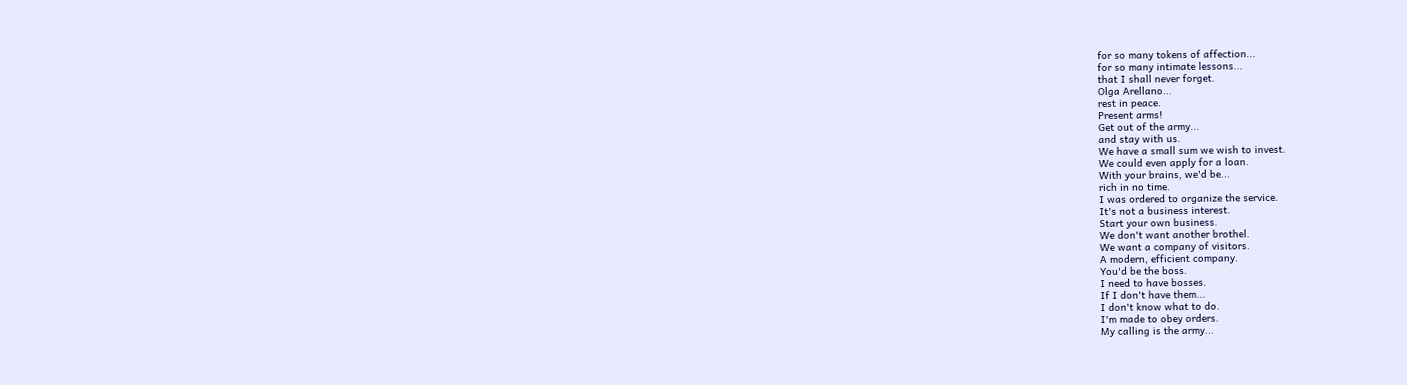for so many tokens of affection...
for so many intimate lessons...
that I shall never forget.
Olga Arellano...
rest in peace.
Present arms!
Get out of the army...
and stay with us.
We have a small sum we wish to invest.
We could even apply for a loan.
With your brains, we'd be...
rich in no time.
I was ordered to organize the service.
It's not a business interest.
Start your own business.
We don't want another brothel.
We want a company of visitors.
A modern, efficient company.
You'd be the boss.
I need to have bosses.
If I don't have them...
I don't know what to do.
I'm made to obey orders.
My calling is the army...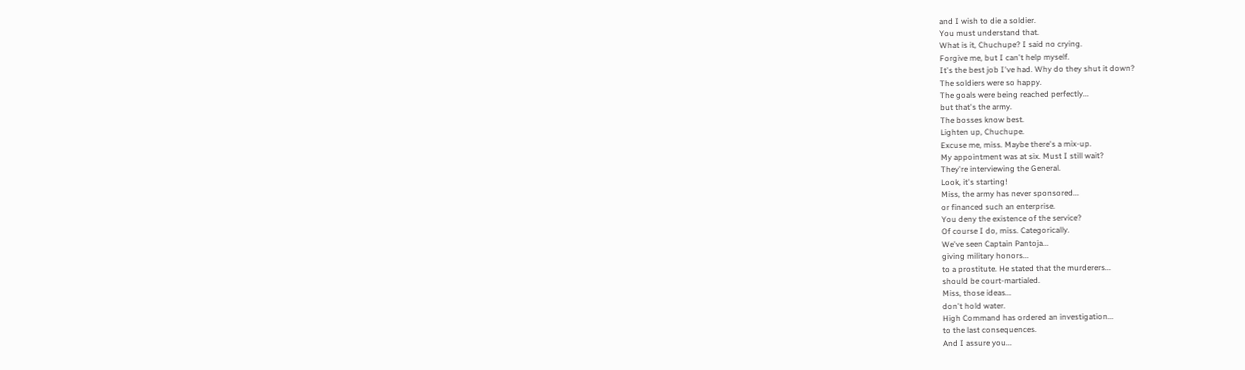and I wish to die a soldier.
You must understand that.
What is it, Chuchupe? I said no crying.
Forgive me, but I can't help myself.
It's the best job I've had. Why do they shut it down?
The soldiers were so happy.
The goals were being reached perfectly...
but that's the army.
The bosses know best.
Lighten up, Chuchupe.
Excuse me, miss. Maybe there's a mix-up.
My appointment was at six. Must I still wait?
They're interviewing the General.
Look, it's starting!
Miss, the army has never sponsored...
or financed such an enterprise.
You deny the existence of the service?
Of course I do, miss. Categorically.
We've seen Captain Pantoja...
giving military honors...
to a prostitute. He stated that the murderers...
should be court-martialed.
Miss, those ideas...
don't hold water.
High Command has ordered an investigation...
to the last consequences.
And I assure you...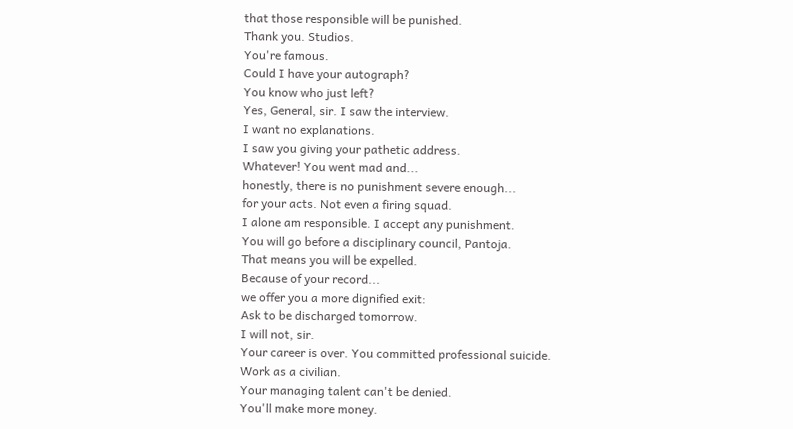that those responsible will be punished.
Thank you. Studios.
You're famous.
Could I have your autograph?
You know who just left?
Yes, General, sir. I saw the interview.
I want no explanations.
I saw you giving your pathetic address.
Whatever! You went mad and...
honestly, there is no punishment severe enough...
for your acts. Not even a firing squad.
I alone am responsible. I accept any punishment.
You will go before a disciplinary council, Pantoja.
That means you will be expelled.
Because of your record...
we offer you a more dignified exit:
Ask to be discharged tomorrow.
I will not, sir.
Your career is over. You committed professional suicide.
Work as a civilian.
Your managing talent can't be denied.
You'll make more money.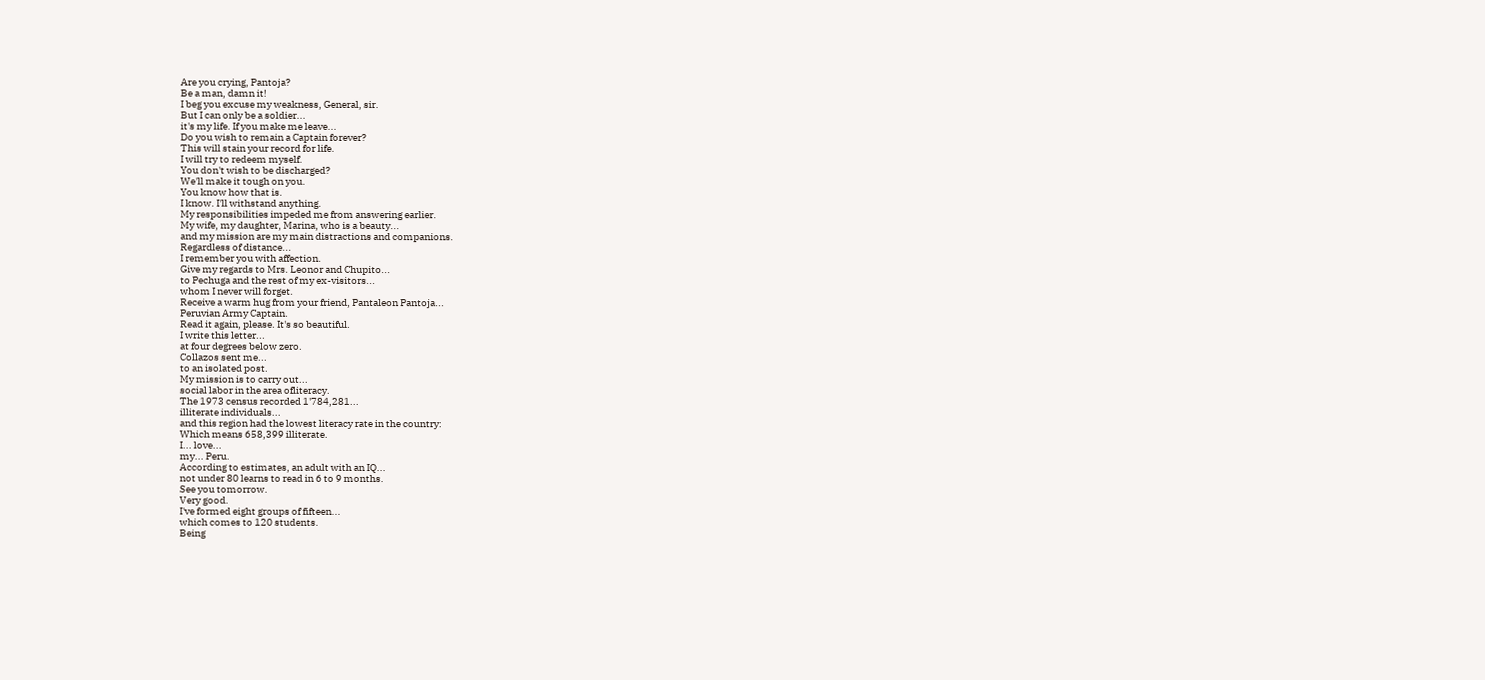Are you crying, Pantoja?
Be a man, damn it!
I beg you excuse my weakness, General, sir.
But I can only be a soldier...
it's my life. If you make me leave...
Do you wish to remain a Captain forever?
This will stain your record for life.
I will try to redeem myself.
You don't wish to be discharged?
We'll make it tough on you.
You know how that is.
I know. I'll withstand anything.
My responsibilities impeded me from answering earlier.
My wife, my daughter, Marina, who is a beauty...
and my mission are my main distractions and companions.
Regardless of distance...
I remember you with affection.
Give my regards to Mrs. Leonor and Chupito...
to Pechuga and the rest of my ex-visitors...
whom I never will forget.
Receive a warm hug from your friend, Pantaleon Pantoja...
Peruvian Army Captain.
Read it again, please. It's so beautiful.
I write this letter...
at four degrees below zero.
Collazos sent me...
to an isolated post.
My mission is to carry out...
social labor in the area ofliteracy.
The 1973 census recorded 1'784,281...
illiterate individuals...
and this region had the lowest literacy rate in the country:
Which means 658,399 illiterate.
I... love...
my... Peru.
According to estimates, an adult with an IQ...
not under 80 learns to read in 6 to 9 months.
See you tomorrow.
Very good.
I've formed eight groups of fifteen...
which comes to 120 students.
Being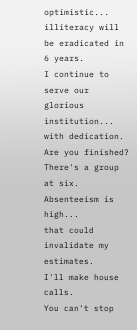optimistic...
illiteracy will be eradicated in 6 years.
I continue to serve our glorious institution...
with dedication.
Are you finished?
There's a group at six.
Absenteeism is high...
that could invalidate my estimates.
I'll make house calls.
You can't stop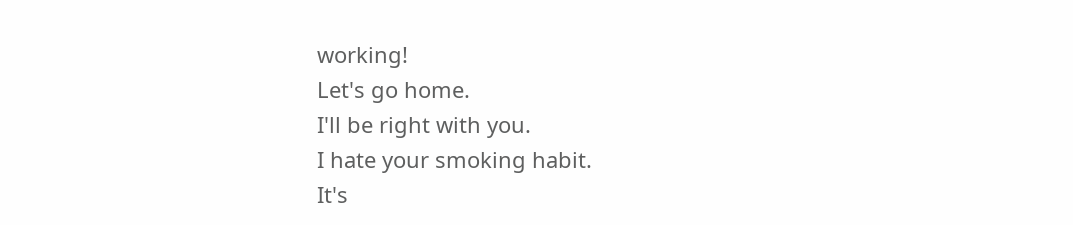working!
Let's go home.
I'll be right with you.
I hate your smoking habit.
It's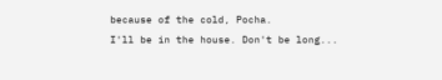because of the cold, Pocha.
I'll be in the house. Don't be long...